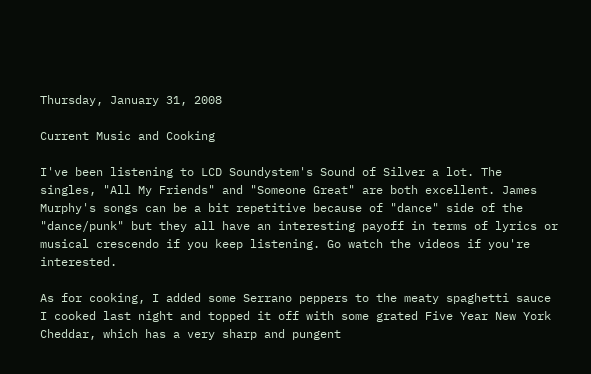Thursday, January 31, 2008

Current Music and Cooking

I've been listening to LCD Soundystem's Sound of Silver a lot. The singles, "All My Friends" and "Someone Great" are both excellent. James Murphy's songs can be a bit repetitive because of "dance" side of the "dance/punk" but they all have an interesting payoff in terms of lyrics or musical crescendo if you keep listening. Go watch the videos if you're interested.

As for cooking, I added some Serrano peppers to the meaty spaghetti sauce I cooked last night and topped it off with some grated Five Year New York Cheddar, which has a very sharp and pungent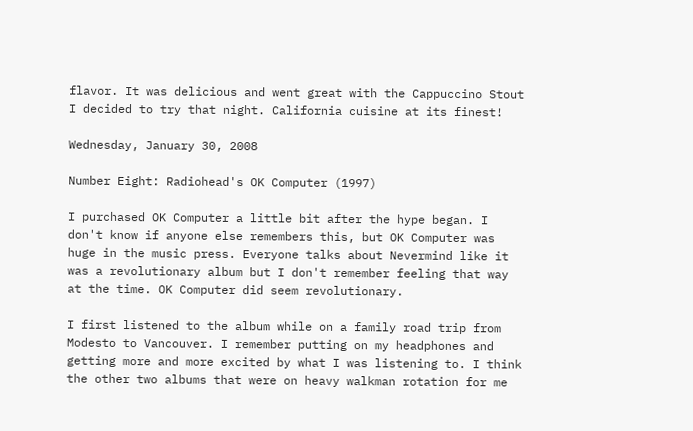flavor. It was delicious and went great with the Cappuccino Stout I decided to try that night. California cuisine at its finest!

Wednesday, January 30, 2008

Number Eight: Radiohead's OK Computer (1997)

I purchased OK Computer a little bit after the hype began. I don't know if anyone else remembers this, but OK Computer was huge in the music press. Everyone talks about Nevermind like it was a revolutionary album but I don't remember feeling that way at the time. OK Computer did seem revolutionary.

I first listened to the album while on a family road trip from Modesto to Vancouver. I remember putting on my headphones and getting more and more excited by what I was listening to. I think the other two albums that were on heavy walkman rotation for me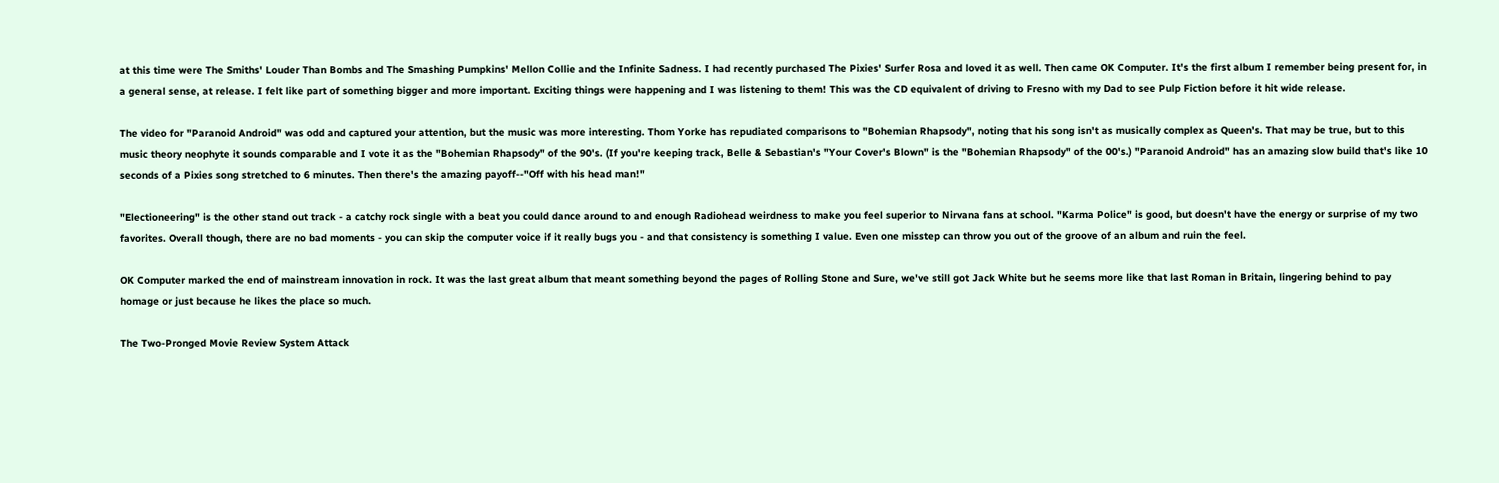at this time were The Smiths' Louder Than Bombs and The Smashing Pumpkins' Mellon Collie and the Infinite Sadness. I had recently purchased The Pixies' Surfer Rosa and loved it as well. Then came OK Computer. It's the first album I remember being present for, in a general sense, at release. I felt like part of something bigger and more important. Exciting things were happening and I was listening to them! This was the CD equivalent of driving to Fresno with my Dad to see Pulp Fiction before it hit wide release.

The video for "Paranoid Android" was odd and captured your attention, but the music was more interesting. Thom Yorke has repudiated comparisons to "Bohemian Rhapsody", noting that his song isn't as musically complex as Queen's. That may be true, but to this music theory neophyte it sounds comparable and I vote it as the "Bohemian Rhapsody" of the 90's. (If you're keeping track, Belle & Sebastian's "Your Cover's Blown" is the "Bohemian Rhapsody" of the 00's.) "Paranoid Android" has an amazing slow build that's like 10 seconds of a Pixies song stretched to 6 minutes. Then there's the amazing payoff--"Off with his head man!"

"Electioneering" is the other stand out track - a catchy rock single with a beat you could dance around to and enough Radiohead weirdness to make you feel superior to Nirvana fans at school. "Karma Police" is good, but doesn't have the energy or surprise of my two favorites. Overall though, there are no bad moments - you can skip the computer voice if it really bugs you - and that consistency is something I value. Even one misstep can throw you out of the groove of an album and ruin the feel.

OK Computer marked the end of mainstream innovation in rock. It was the last great album that meant something beyond the pages of Rolling Stone and Sure, we've still got Jack White but he seems more like that last Roman in Britain, lingering behind to pay homage or just because he likes the place so much.

The Two-Pronged Movie Review System Attack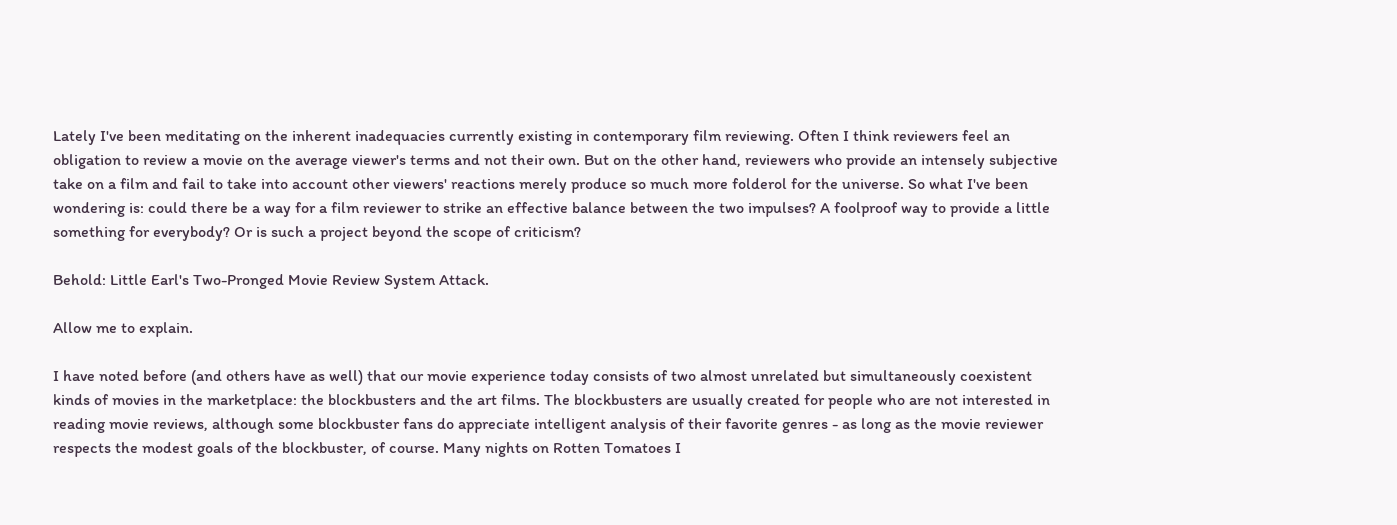Lately I've been meditating on the inherent inadequacies currently existing in contemporary film reviewing. Often I think reviewers feel an obligation to review a movie on the average viewer's terms and not their own. But on the other hand, reviewers who provide an intensely subjective take on a film and fail to take into account other viewers' reactions merely produce so much more folderol for the universe. So what I've been wondering is: could there be a way for a film reviewer to strike an effective balance between the two impulses? A foolproof way to provide a little something for everybody? Or is such a project beyond the scope of criticism?

Behold: Little Earl's Two-Pronged Movie Review System Attack.

Allow me to explain.

I have noted before (and others have as well) that our movie experience today consists of two almost unrelated but simultaneously coexistent kinds of movies in the marketplace: the blockbusters and the art films. The blockbusters are usually created for people who are not interested in reading movie reviews, although some blockbuster fans do appreciate intelligent analysis of their favorite genres - as long as the movie reviewer respects the modest goals of the blockbuster, of course. Many nights on Rotten Tomatoes I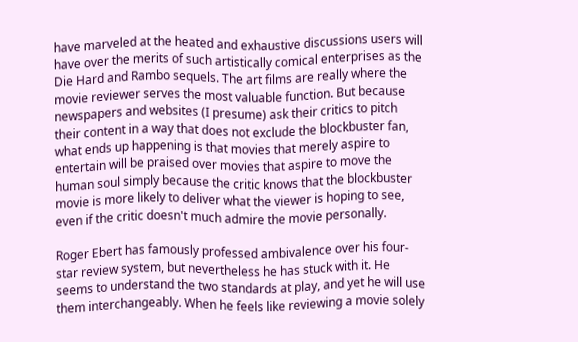have marveled at the heated and exhaustive discussions users will have over the merits of such artistically comical enterprises as the Die Hard and Rambo sequels. The art films are really where the movie reviewer serves the most valuable function. But because newspapers and websites (I presume) ask their critics to pitch their content in a way that does not exclude the blockbuster fan, what ends up happening is that movies that merely aspire to entertain will be praised over movies that aspire to move the human soul simply because the critic knows that the blockbuster movie is more likely to deliver what the viewer is hoping to see, even if the critic doesn't much admire the movie personally.

Roger Ebert has famously professed ambivalence over his four-star review system, but nevertheless he has stuck with it. He seems to understand the two standards at play, and yet he will use them interchangeably. When he feels like reviewing a movie solely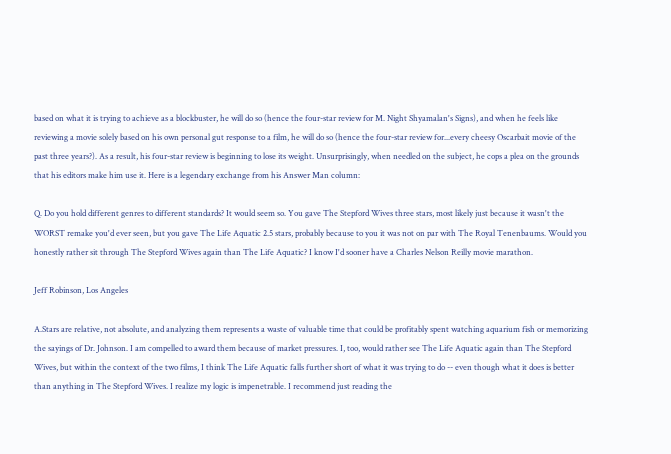based on what it is trying to achieve as a blockbuster, he will do so (hence the four-star review for M. Night Shyamalan's Signs), and when he feels like reviewing a movie solely based on his own personal gut response to a film, he will do so (hence the four-star review for...every cheesy Oscarbait movie of the past three years?). As a result, his four-star review is beginning to lose its weight. Unsurprisingly, when needled on the subject, he cops a plea on the grounds that his editors make him use it. Here is a legendary exchange from his Answer Man column:

Q. Do you hold different genres to different standards? It would seem so. You gave The Stepford Wives three stars, most likely just because it wasn't the WORST remake you'd ever seen, but you gave The Life Aquatic 2.5 stars, probably because to you it was not on par with The Royal Tenenbaums. Would you honestly rather sit through The Stepford Wives again than The Life Aquatic? I know I'd sooner have a Charles Nelson Reilly movie marathon.

Jeff Robinson, Los Angeles

A.Stars are relative, not absolute, and analyzing them represents a waste of valuable time that could be profitably spent watching aquarium fish or memorizing the sayings of Dr. Johnson. I am compelled to award them because of market pressures. I, too, would rather see The Life Aquatic again than The Stepford Wives, but within the context of the two films, I think The Life Aquatic falls further short of what it was trying to do -- even though what it does is better than anything in The Stepford Wives. I realize my logic is impenetrable. I recommend just reading the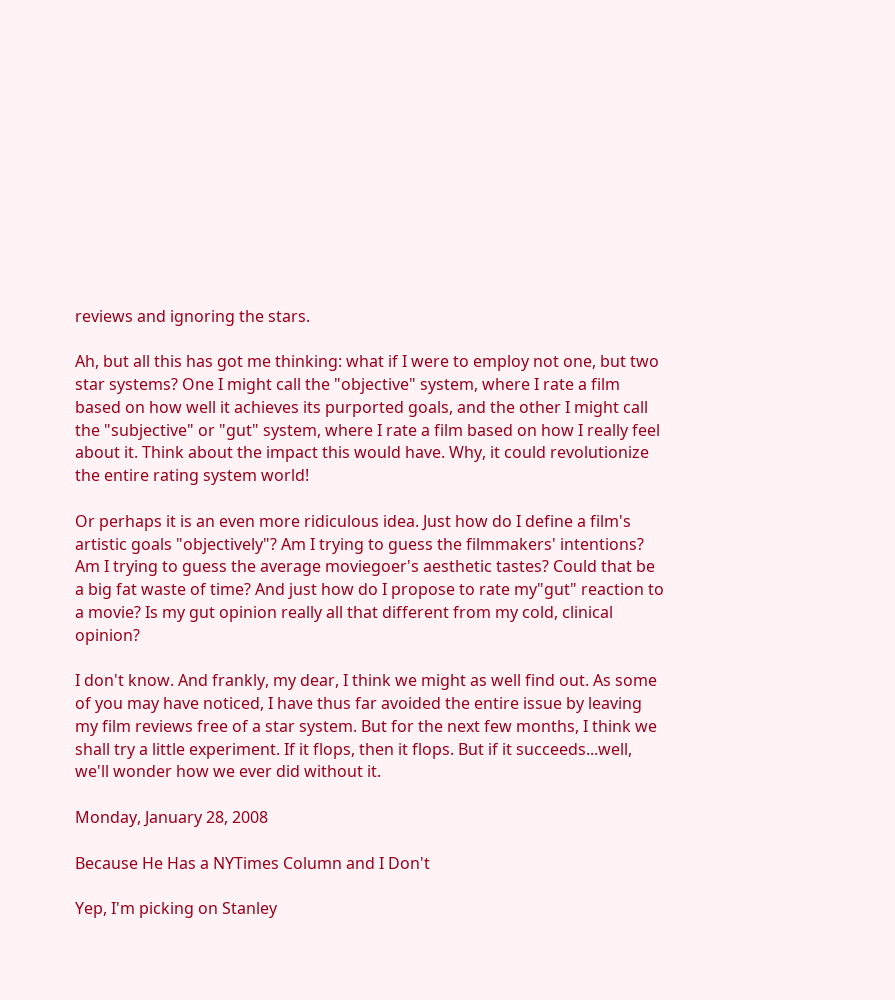reviews and ignoring the stars.

Ah, but all this has got me thinking: what if I were to employ not one, but two star systems? One I might call the "objective" system, where I rate a film based on how well it achieves its purported goals, and the other I might call the "subjective" or "gut" system, where I rate a film based on how I really feel about it. Think about the impact this would have. Why, it could revolutionize the entire rating system world!

Or perhaps it is an even more ridiculous idea. Just how do I define a film's artistic goals "objectively"? Am I trying to guess the filmmakers' intentions? Am I trying to guess the average moviegoer's aesthetic tastes? Could that be a big fat waste of time? And just how do I propose to rate my"gut" reaction to a movie? Is my gut opinion really all that different from my cold, clinical opinion?

I don't know. And frankly, my dear, I think we might as well find out. As some of you may have noticed, I have thus far avoided the entire issue by leaving my film reviews free of a star system. But for the next few months, I think we shall try a little experiment. If it flops, then it flops. But if it succeeds...well, we'll wonder how we ever did without it.

Monday, January 28, 2008

Because He Has a NYTimes Column and I Don't

Yep, I'm picking on Stanley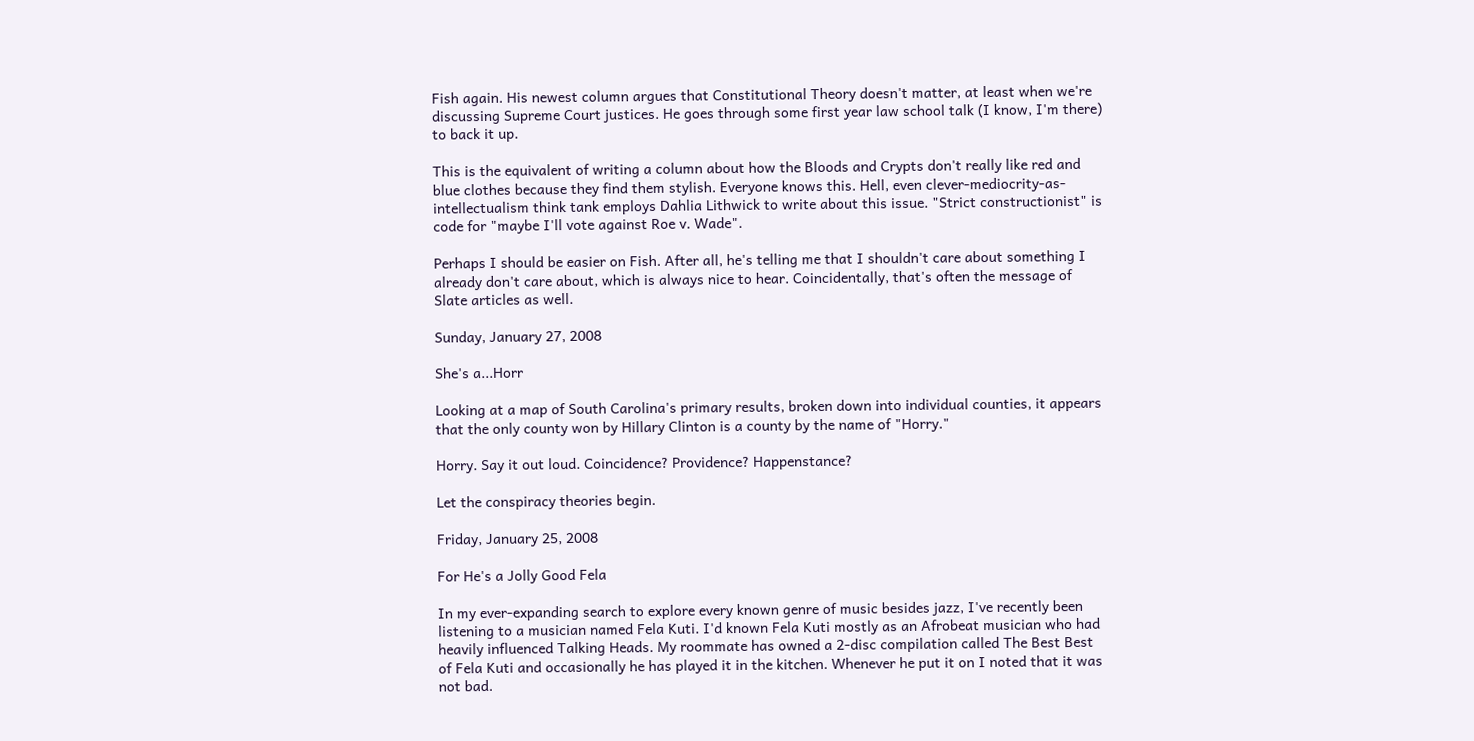Fish again. His newest column argues that Constitutional Theory doesn't matter, at least when we're discussing Supreme Court justices. He goes through some first year law school talk (I know, I'm there) to back it up.

This is the equivalent of writing a column about how the Bloods and Crypts don't really like red and blue clothes because they find them stylish. Everyone knows this. Hell, even clever-mediocrity-as-intellectualism think tank employs Dahlia Lithwick to write about this issue. "Strict constructionist" is code for "maybe I'll vote against Roe v. Wade".

Perhaps I should be easier on Fish. After all, he's telling me that I shouldn't care about something I already don't care about, which is always nice to hear. Coincidentally, that's often the message of Slate articles as well.

Sunday, January 27, 2008

She's a...Horr

Looking at a map of South Carolina's primary results, broken down into individual counties, it appears that the only county won by Hillary Clinton is a county by the name of "Horry."

Horry. Say it out loud. Coincidence? Providence? Happenstance?

Let the conspiracy theories begin.

Friday, January 25, 2008

For He's a Jolly Good Fela

In my ever-expanding search to explore every known genre of music besides jazz, I've recently been listening to a musician named Fela Kuti. I'd known Fela Kuti mostly as an Afrobeat musician who had heavily influenced Talking Heads. My roommate has owned a 2-disc compilation called The Best Best of Fela Kuti and occasionally he has played it in the kitchen. Whenever he put it on I noted that it was not bad.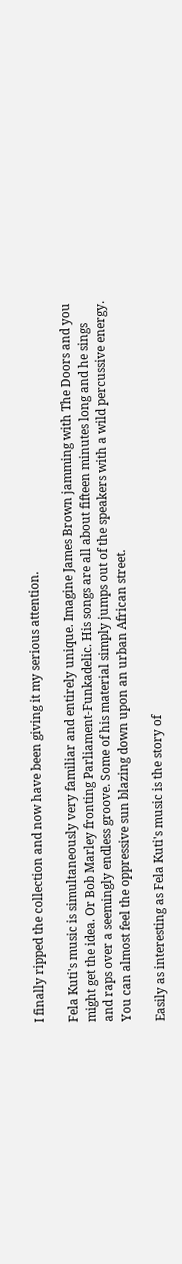I finally ripped the collection and now have been giving it my serious attention.

Fela Kuti's music is simultaneously very familiar and entirely unique. Imagine James Brown jamming with The Doors and you might get the idea. Or Bob Marley fronting Parliament-Funkadelic. His songs are all about fifteen minutes long and he sings and raps over a seemingly endless groove. Some of his material simply jumps out of the speakers with a wild percussive energy. You can almost feel the oppressive sun blazing down upon an urban African street.

Easily as interesting as Fela Kuti's music is the story of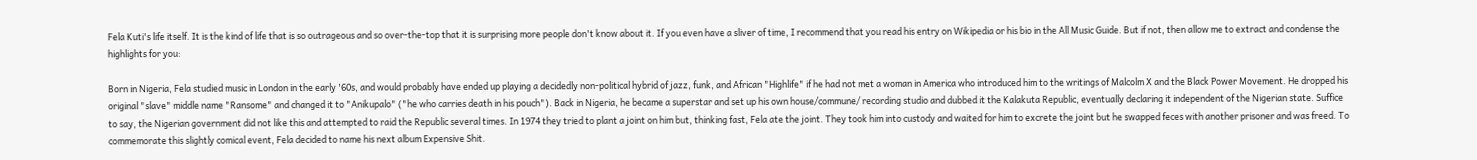Fela Kuti's life itself. It is the kind of life that is so outrageous and so over-the-top that it is surprising more people don't know about it. If you even have a sliver of time, I recommend that you read his entry on Wikipedia or his bio in the All Music Guide. But if not, then allow me to extract and condense the highlights for you:

Born in Nigeria, Fela studied music in London in the early '60s, and would probably have ended up playing a decidedly non-political hybrid of jazz, funk, and African "Highlife" if he had not met a woman in America who introduced him to the writings of Malcolm X and the Black Power Movement. He dropped his original "slave" middle name "Ransome" and changed it to "Anikupalo" ("he who carries death in his pouch"). Back in Nigeria, he became a superstar and set up his own house/commune/ recording studio and dubbed it the Kalakuta Republic, eventually declaring it independent of the Nigerian state. Suffice to say, the Nigerian government did not like this and attempted to raid the Republic several times. In 1974 they tried to plant a joint on him but, thinking fast, Fela ate the joint. They took him into custody and waited for him to excrete the joint but he swapped feces with another prisoner and was freed. To commemorate this slightly comical event, Fela decided to name his next album Expensive Shit.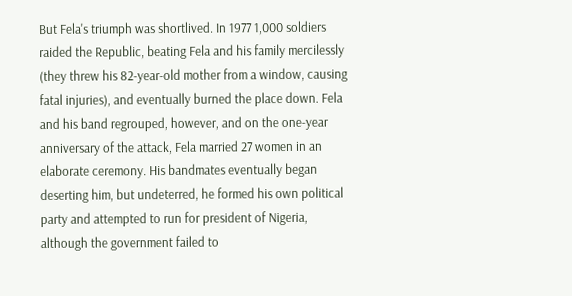But Fela's triumph was shortlived. In 1977 1,000 soldiers raided the Republic, beating Fela and his family mercilessly (they threw his 82-year-old mother from a window, causing fatal injuries), and eventually burned the place down. Fela and his band regrouped, however, and on the one-year anniversary of the attack, Fela married 27 women in an elaborate ceremony. His bandmates eventually began deserting him, but undeterred, he formed his own political party and attempted to run for president of Nigeria, although the government failed to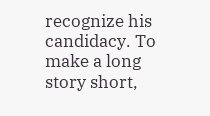recognize his candidacy. To make a long story short,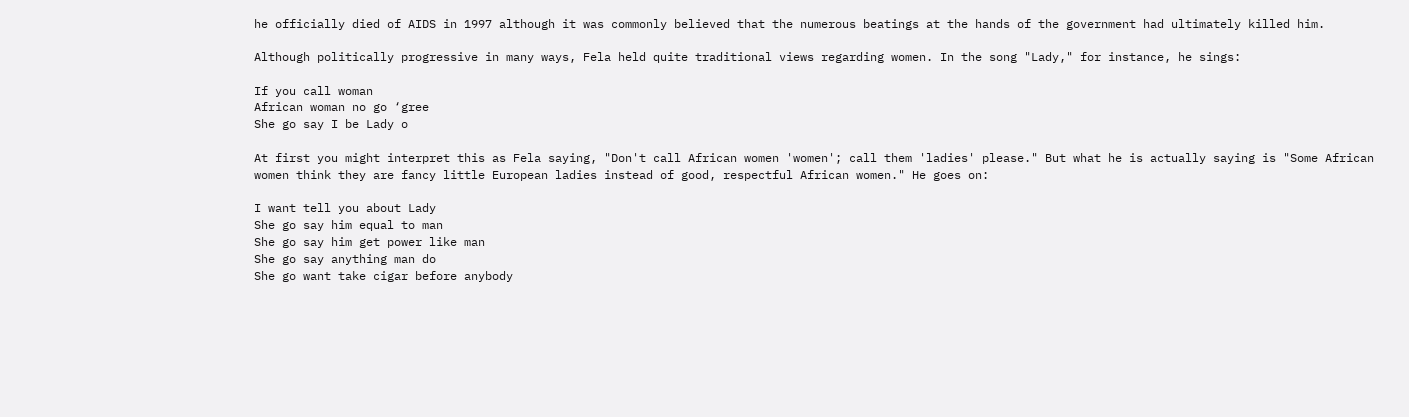he officially died of AIDS in 1997 although it was commonly believed that the numerous beatings at the hands of the government had ultimately killed him.

Although politically progressive in many ways, Fela held quite traditional views regarding women. In the song "Lady," for instance, he sings:

If you call woman
African woman no go ‘gree
She go say I be Lady o

At first you might interpret this as Fela saying, "Don't call African women 'women'; call them 'ladies' please." But what he is actually saying is "Some African women think they are fancy little European ladies instead of good, respectful African women." He goes on:

I want tell you about Lady
She go say him equal to man
She go say him get power like man
She go say anything man do
She go want take cigar before anybody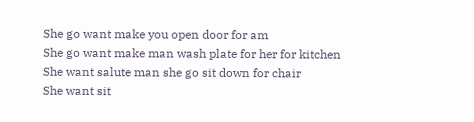She go want make you open door for am
She go want make man wash plate for her for kitchen
She want salute man she go sit down for chair
She want sit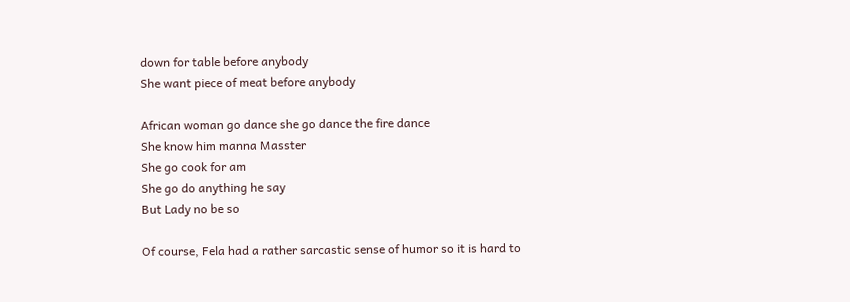down for table before anybody
She want piece of meat before anybody

African woman go dance she go dance the fire dance
She know him manna Masster
She go cook for am
She go do anything he say
But Lady no be so

Of course, Fela had a rather sarcastic sense of humor so it is hard to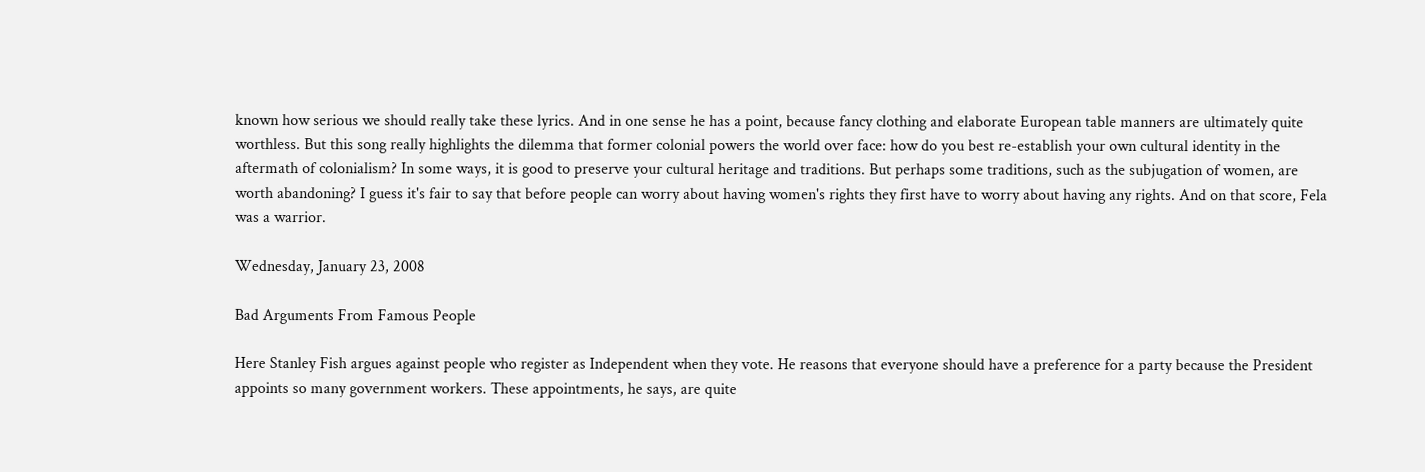known how serious we should really take these lyrics. And in one sense he has a point, because fancy clothing and elaborate European table manners are ultimately quite worthless. But this song really highlights the dilemma that former colonial powers the world over face: how do you best re-establish your own cultural identity in the aftermath of colonialism? In some ways, it is good to preserve your cultural heritage and traditions. But perhaps some traditions, such as the subjugation of women, are worth abandoning? I guess it's fair to say that before people can worry about having women's rights they first have to worry about having any rights. And on that score, Fela was a warrior.

Wednesday, January 23, 2008

Bad Arguments From Famous People

Here Stanley Fish argues against people who register as Independent when they vote. He reasons that everyone should have a preference for a party because the President appoints so many government workers. These appointments, he says, are quite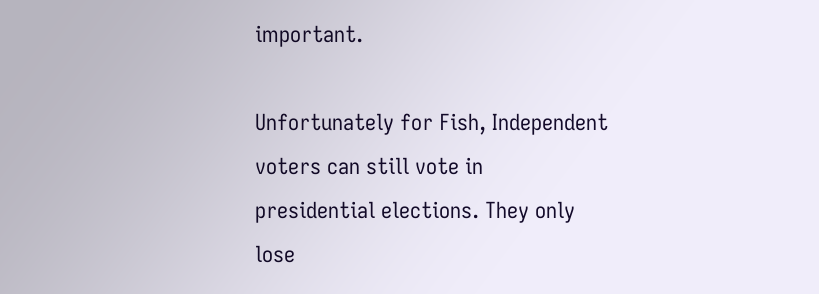important.

Unfortunately for Fish, Independent voters can still vote in presidential elections. They only lose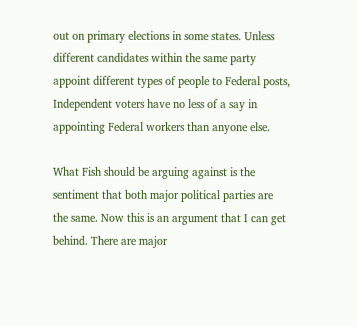out on primary elections in some states. Unless different candidates within the same party appoint different types of people to Federal posts, Independent voters have no less of a say in appointing Federal workers than anyone else.

What Fish should be arguing against is the sentiment that both major political parties are the same. Now this is an argument that I can get behind. There are major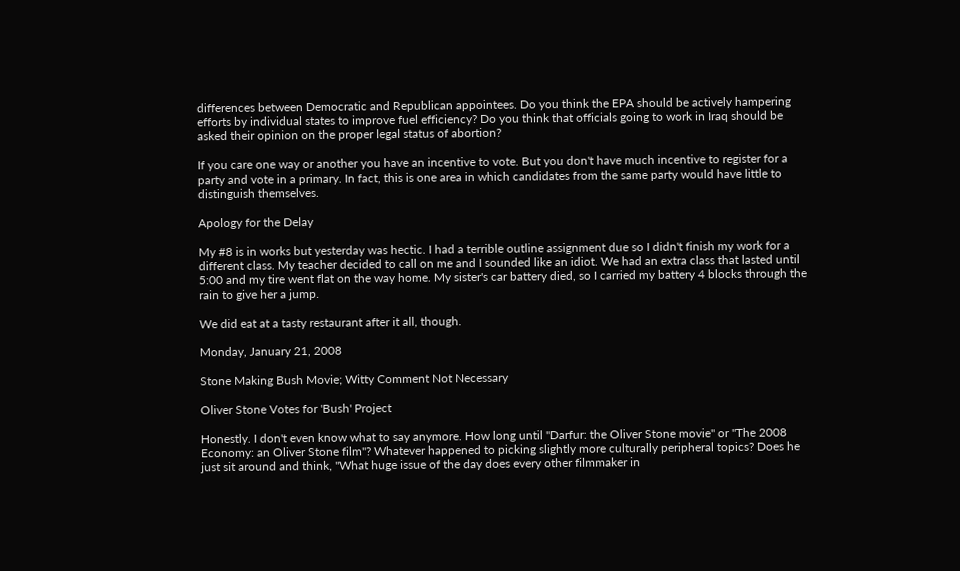differences between Democratic and Republican appointees. Do you think the EPA should be actively hampering efforts by individual states to improve fuel efficiency? Do you think that officials going to work in Iraq should be asked their opinion on the proper legal status of abortion?

If you care one way or another you have an incentive to vote. But you don't have much incentive to register for a party and vote in a primary. In fact, this is one area in which candidates from the same party would have little to distinguish themselves.

Apology for the Delay

My #8 is in works but yesterday was hectic. I had a terrible outline assignment due so I didn't finish my work for a different class. My teacher decided to call on me and I sounded like an idiot. We had an extra class that lasted until 5:00 and my tire went flat on the way home. My sister's car battery died, so I carried my battery 4 blocks through the rain to give her a jump.

We did eat at a tasty restaurant after it all, though.

Monday, January 21, 2008

Stone Making Bush Movie; Witty Comment Not Necessary

Oliver Stone Votes for 'Bush' Project

Honestly. I don't even know what to say anymore. How long until "Darfur: the Oliver Stone movie" or "The 2008 Economy: an Oliver Stone film"? Whatever happened to picking slightly more culturally peripheral topics? Does he just sit around and think, "What huge issue of the day does every other filmmaker in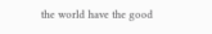the world have the good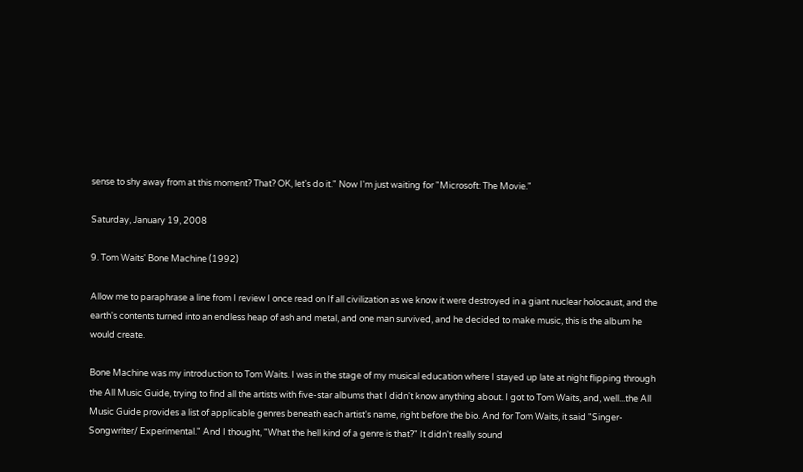sense to shy away from at this moment? That? OK, let's do it." Now I'm just waiting for "Microsoft: The Movie."

Saturday, January 19, 2008

9. Tom Waits' Bone Machine (1992)

Allow me to paraphrase a line from I review I once read on If all civilization as we know it were destroyed in a giant nuclear holocaust, and the earth's contents turned into an endless heap of ash and metal, and one man survived, and he decided to make music, this is the album he would create.

Bone Machine was my introduction to Tom Waits. I was in the stage of my musical education where I stayed up late at night flipping through the All Music Guide, trying to find all the artists with five-star albums that I didn't know anything about. I got to Tom Waits, and, well...the All Music Guide provides a list of applicable genres beneath each artist's name, right before the bio. And for Tom Waits, it said "Singer-Songwriter/ Experimental." And I thought, "What the hell kind of a genre is that?" It didn't really sound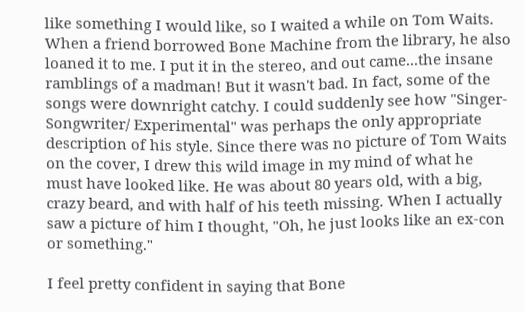like something I would like, so I waited a while on Tom Waits. When a friend borrowed Bone Machine from the library, he also loaned it to me. I put it in the stereo, and out came...the insane ramblings of a madman! But it wasn't bad. In fact, some of the songs were downright catchy. I could suddenly see how "Singer-Songwriter/ Experimental" was perhaps the only appropriate description of his style. Since there was no picture of Tom Waits on the cover, I drew this wild image in my mind of what he must have looked like. He was about 80 years old, with a big, crazy beard, and with half of his teeth missing. When I actually saw a picture of him I thought, "Oh, he just looks like an ex-con or something."

I feel pretty confident in saying that Bone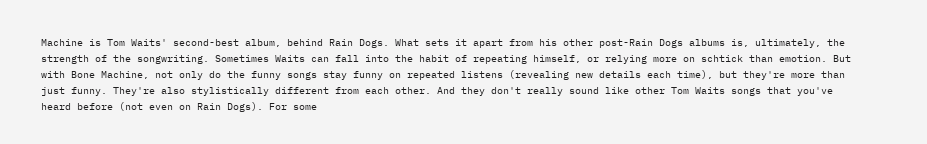Machine is Tom Waits' second-best album, behind Rain Dogs. What sets it apart from his other post-Rain Dogs albums is, ultimately, the strength of the songwriting. Sometimes Waits can fall into the habit of repeating himself, or relying more on schtick than emotion. But with Bone Machine, not only do the funny songs stay funny on repeated listens (revealing new details each time), but they're more than just funny. They're also stylistically different from each other. And they don't really sound like other Tom Waits songs that you've heard before (not even on Rain Dogs). For some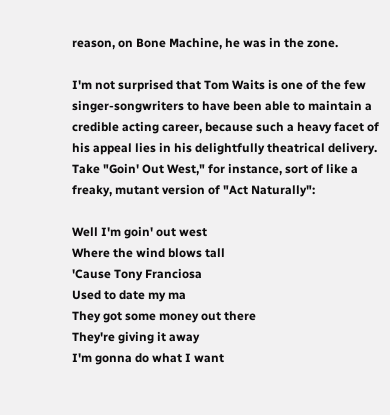reason, on Bone Machine, he was in the zone.

I'm not surprised that Tom Waits is one of the few singer-songwriters to have been able to maintain a credible acting career, because such a heavy facet of his appeal lies in his delightfully theatrical delivery. Take "Goin' Out West," for instance, sort of like a freaky, mutant version of "Act Naturally":

Well I'm goin' out west
Where the wind blows tall
'Cause Tony Franciosa
Used to date my ma
They got some money out there
They're giving it away
I'm gonna do what I want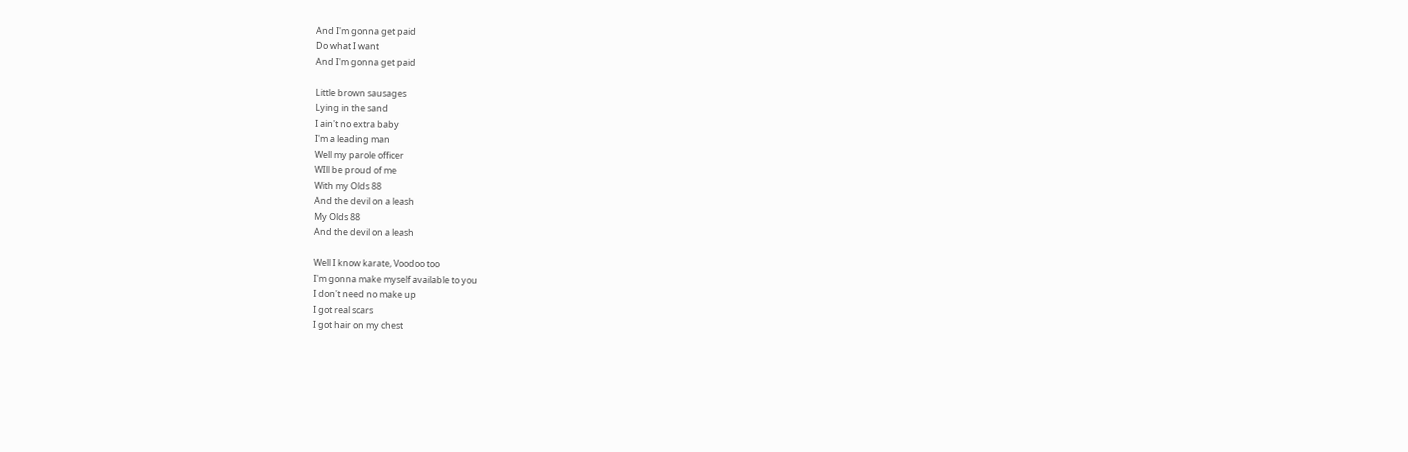And I'm gonna get paid
Do what I want
And I'm gonna get paid

Little brown sausages
Lying in the sand
I ain't no extra baby
I'm a leading man
Well my parole officer
WIll be proud of me
With my Olds 88
And the devil on a leash
My Olds 88
And the devil on a leash

Well I know karate, Voodoo too
I'm gonna make myself available to you
I don't need no make up
I got real scars
I got hair on my chest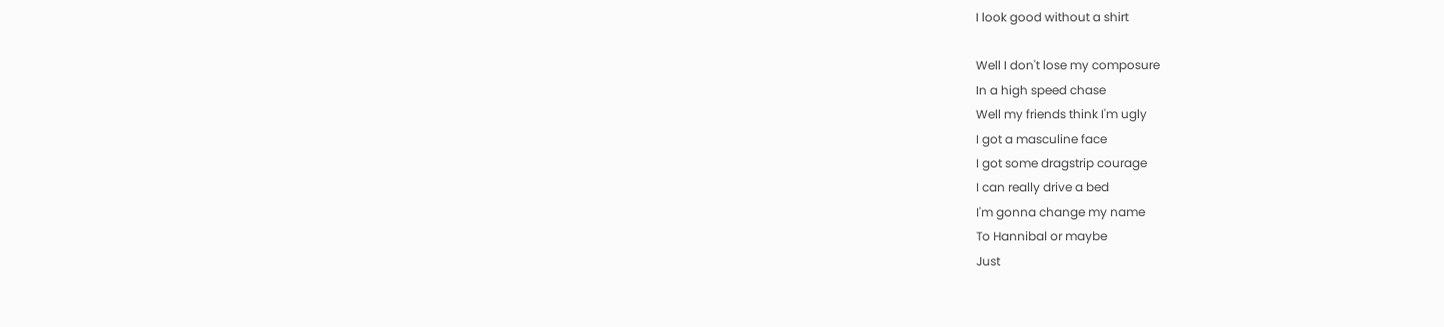I look good without a shirt

Well I don't lose my composure
In a high speed chase
Well my friends think I'm ugly
I got a masculine face
I got some dragstrip courage
I can really drive a bed
I'm gonna change my name
To Hannibal or maybe
Just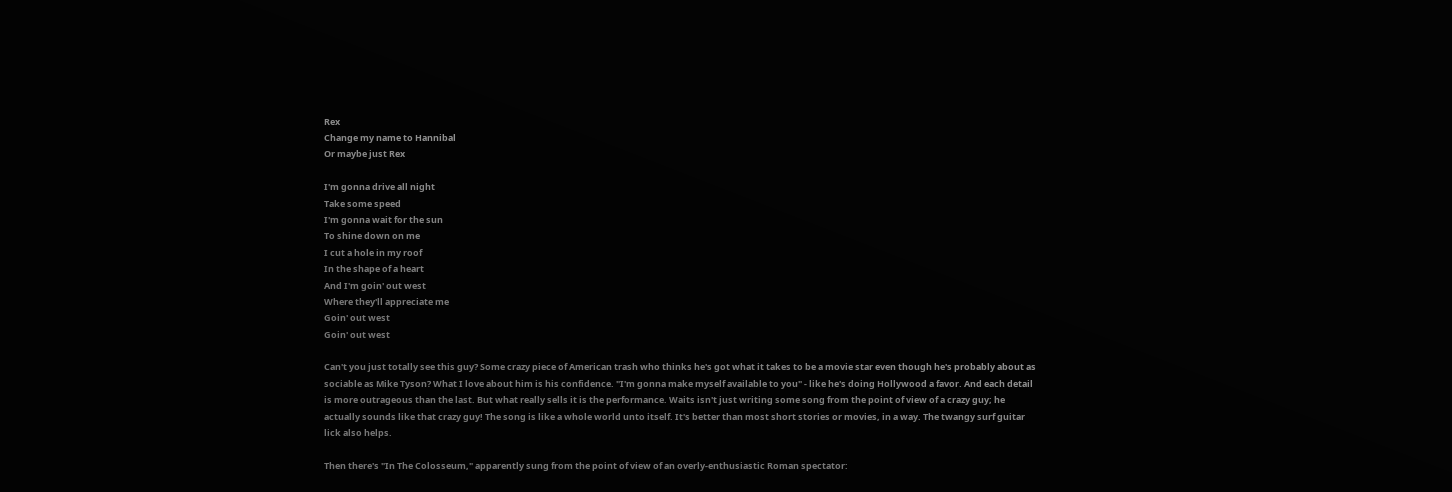Rex
Change my name to Hannibal
Or maybe just Rex

I'm gonna drive all night
Take some speed
I'm gonna wait for the sun
To shine down on me
I cut a hole in my roof
In the shape of a heart
And I'm goin' out west
Where they'll appreciate me
Goin' out west
Goin' out west

Can't you just totally see this guy? Some crazy piece of American trash who thinks he's got what it takes to be a movie star even though he's probably about as sociable as Mike Tyson? What I love about him is his confidence. "I'm gonna make myself available to you" - like he's doing Hollywood a favor. And each detail is more outrageous than the last. But what really sells it is the performance. Waits isn't just writing some song from the point of view of a crazy guy; he actually sounds like that crazy guy! The song is like a whole world unto itself. It's better than most short stories or movies, in a way. The twangy surf guitar lick also helps.

Then there's "In The Colosseum," apparently sung from the point of view of an overly-enthusiastic Roman spectator: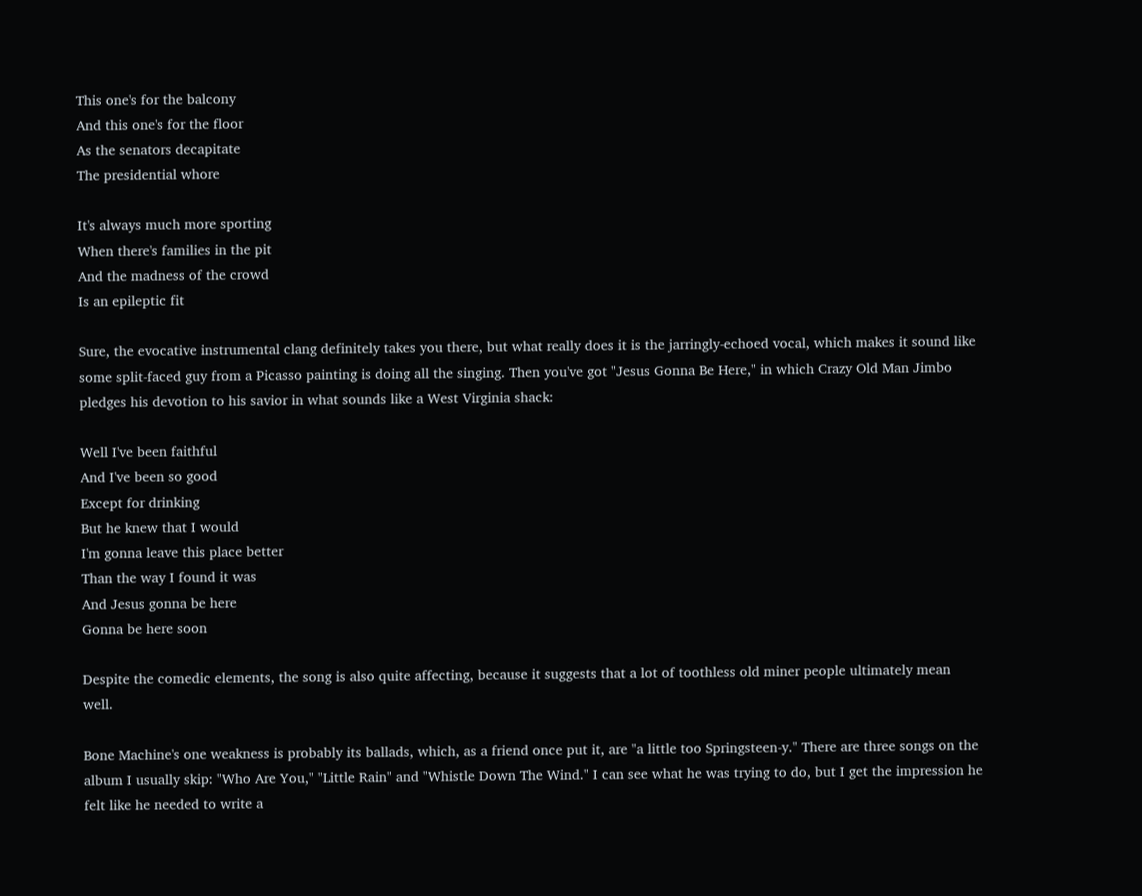This one's for the balcony
And this one's for the floor
As the senators decapitate
The presidential whore

It's always much more sporting
When there's families in the pit
And the madness of the crowd
Is an epileptic fit

Sure, the evocative instrumental clang definitely takes you there, but what really does it is the jarringly-echoed vocal, which makes it sound like some split-faced guy from a Picasso painting is doing all the singing. Then you've got "Jesus Gonna Be Here," in which Crazy Old Man Jimbo pledges his devotion to his savior in what sounds like a West Virginia shack:

Well I've been faithful
And I've been so good
Except for drinking
But he knew that I would
I'm gonna leave this place better
Than the way I found it was
And Jesus gonna be here
Gonna be here soon

Despite the comedic elements, the song is also quite affecting, because it suggests that a lot of toothless old miner people ultimately mean well.

Bone Machine's one weakness is probably its ballads, which, as a friend once put it, are "a little too Springsteen-y." There are three songs on the album I usually skip: "Who Are You," "Little Rain" and "Whistle Down The Wind." I can see what he was trying to do, but I get the impression he felt like he needed to write a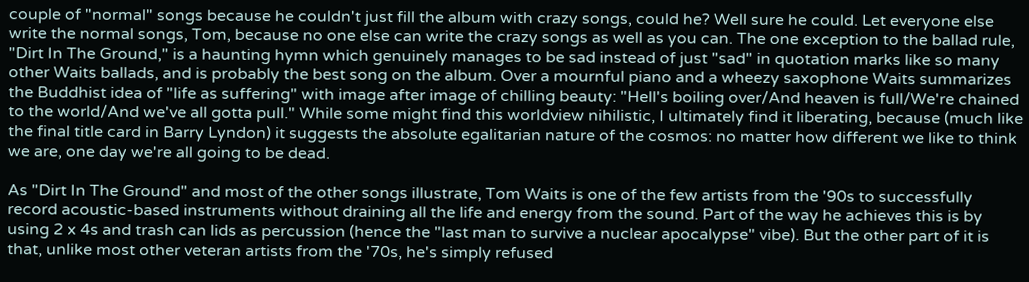couple of "normal" songs because he couldn't just fill the album with crazy songs, could he? Well sure he could. Let everyone else write the normal songs, Tom, because no one else can write the crazy songs as well as you can. The one exception to the ballad rule, "Dirt In The Ground," is a haunting hymn which genuinely manages to be sad instead of just "sad" in quotation marks like so many other Waits ballads, and is probably the best song on the album. Over a mournful piano and a wheezy saxophone Waits summarizes the Buddhist idea of "life as suffering" with image after image of chilling beauty: "Hell's boiling over/And heaven is full/We're chained to the world/And we've all gotta pull." While some might find this worldview nihilistic, I ultimately find it liberating, because (much like the final title card in Barry Lyndon) it suggests the absolute egalitarian nature of the cosmos: no matter how different we like to think we are, one day we're all going to be dead.

As "Dirt In The Ground" and most of the other songs illustrate, Tom Waits is one of the few artists from the '90s to successfully record acoustic-based instruments without draining all the life and energy from the sound. Part of the way he achieves this is by using 2 x 4s and trash can lids as percussion (hence the "last man to survive a nuclear apocalypse" vibe). But the other part of it is that, unlike most other veteran artists from the '70s, he's simply refused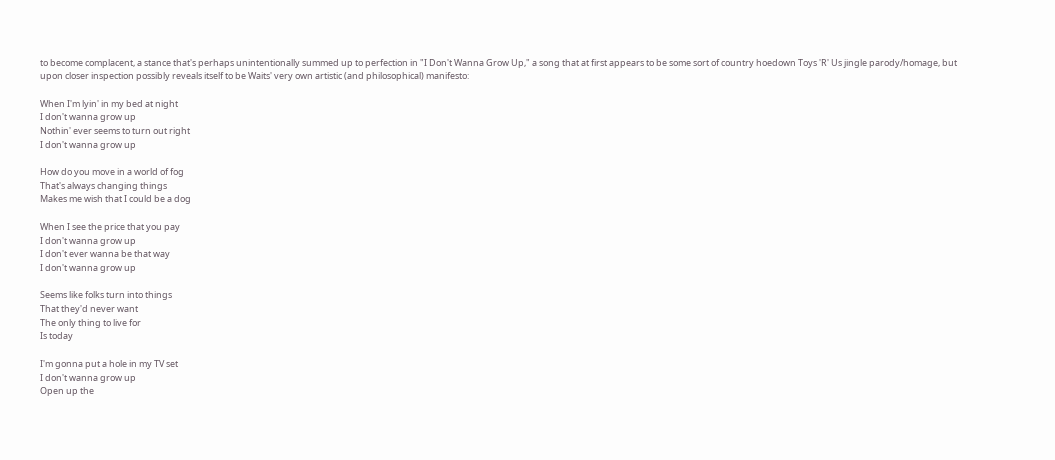to become complacent, a stance that's perhaps unintentionally summed up to perfection in "I Don't Wanna Grow Up," a song that at first appears to be some sort of country hoedown Toys 'R' Us jingle parody/homage, but upon closer inspection possibly reveals itself to be Waits' very own artistic (and philosophical) manifesto:

When I'm lyin' in my bed at night
I don't wanna grow up
Nothin' ever seems to turn out right
I don't wanna grow up

How do you move in a world of fog
That's always changing things
Makes me wish that I could be a dog

When I see the price that you pay
I don't wanna grow up
I don't ever wanna be that way
I don't wanna grow up

Seems like folks turn into things
That they'd never want
The only thing to live for
Is today

I'm gonna put a hole in my TV set
I don't wanna grow up
Open up the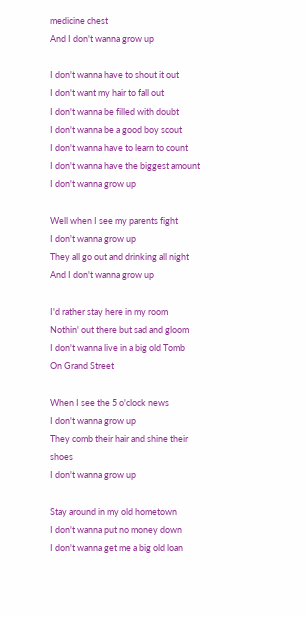medicine chest
And I don't wanna grow up

I don't wanna have to shout it out
I don't want my hair to fall out
I don't wanna be filled with doubt
I don't wanna be a good boy scout
I don't wanna have to learn to count
I don't wanna have the biggest amount
I don't wanna grow up

Well when I see my parents fight
I don't wanna grow up
They all go out and drinking all night
And I don't wanna grow up

I'd rather stay here in my room
Nothin' out there but sad and gloom
I don't wanna live in a big old Tomb
On Grand Street

When I see the 5 o'clock news
I don't wanna grow up
They comb their hair and shine their shoes
I don't wanna grow up

Stay around in my old hometown
I don't wanna put no money down
I don't wanna get me a big old loan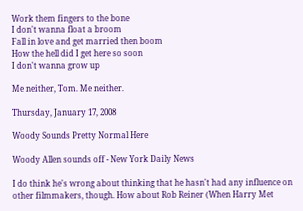Work them fingers to the bone
I don't wanna float a broom
Fall in love and get married then boom
How the hell did I get here so soon
I don't wanna grow up

Me neither, Tom. Me neither.

Thursday, January 17, 2008

Woody Sounds Pretty Normal Here

Woody Allen sounds off - New York Daily News

I do think he's wrong about thinking that he hasn't had any influence on other filmmakers, though. How about Rob Reiner (When Harry Met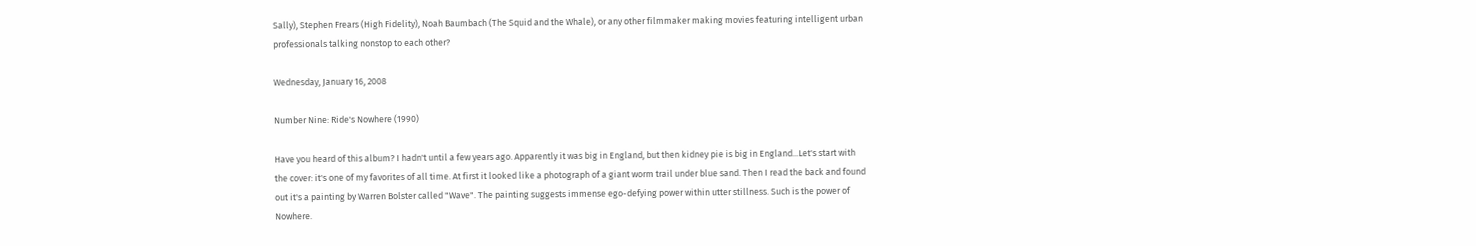Sally), Stephen Frears (High Fidelity), Noah Baumbach (The Squid and the Whale), or any other filmmaker making movies featuring intelligent urban professionals talking nonstop to each other?

Wednesday, January 16, 2008

Number Nine: Ride's Nowhere (1990)

Have you heard of this album? I hadn't until a few years ago. Apparently it was big in England, but then kidney pie is big in England...Let's start with the cover: it's one of my favorites of all time. At first it looked like a photograph of a giant worm trail under blue sand. Then I read the back and found out it's a painting by Warren Bolster called "Wave". The painting suggests immense ego-defying power within utter stillness. Such is the power of Nowhere.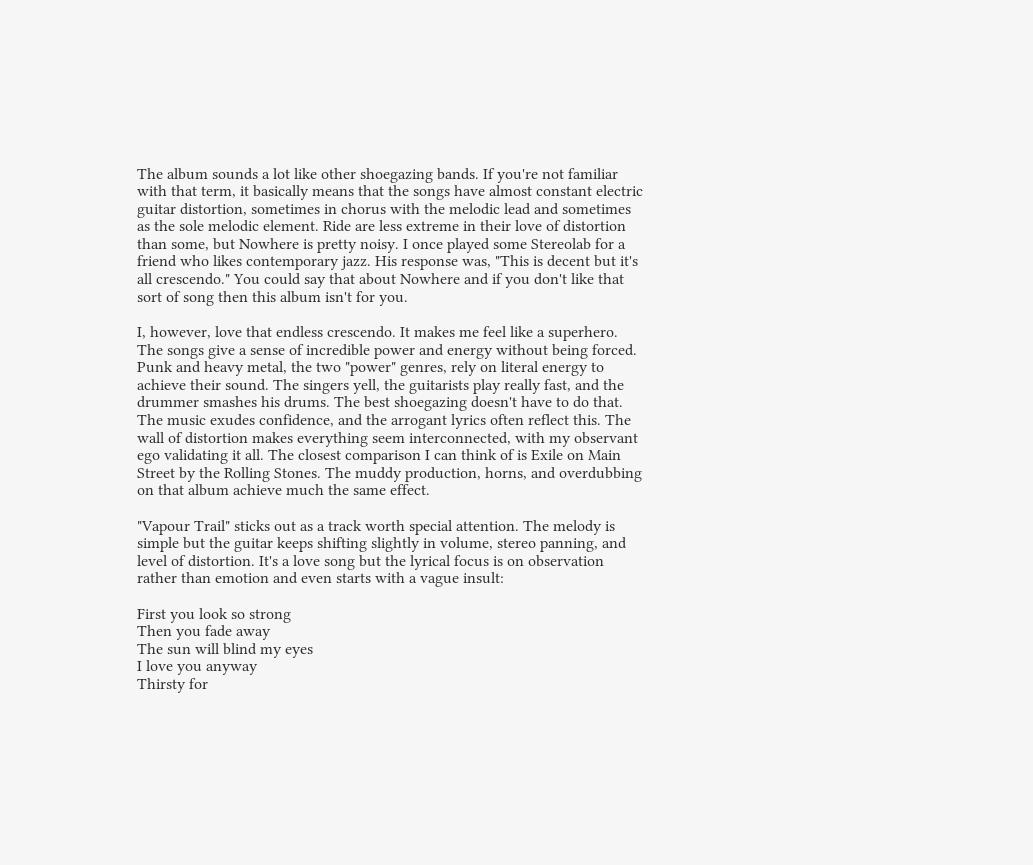The album sounds a lot like other shoegazing bands. If you're not familiar with that term, it basically means that the songs have almost constant electric guitar distortion, sometimes in chorus with the melodic lead and sometimes as the sole melodic element. Ride are less extreme in their love of distortion than some, but Nowhere is pretty noisy. I once played some Stereolab for a friend who likes contemporary jazz. His response was, "This is decent but it's all crescendo." You could say that about Nowhere and if you don't like that sort of song then this album isn't for you.

I, however, love that endless crescendo. It makes me feel like a superhero. The songs give a sense of incredible power and energy without being forced. Punk and heavy metal, the two "power" genres, rely on literal energy to achieve their sound. The singers yell, the guitarists play really fast, and the drummer smashes his drums. The best shoegazing doesn't have to do that. The music exudes confidence, and the arrogant lyrics often reflect this. The wall of distortion makes everything seem interconnected, with my observant ego validating it all. The closest comparison I can think of is Exile on Main Street by the Rolling Stones. The muddy production, horns, and overdubbing on that album achieve much the same effect.

"Vapour Trail" sticks out as a track worth special attention. The melody is simple but the guitar keeps shifting slightly in volume, stereo panning, and level of distortion. It's a love song but the lyrical focus is on observation rather than emotion and even starts with a vague insult:

First you look so strong
Then you fade away
The sun will blind my eyes
I love you anyway
Thirsty for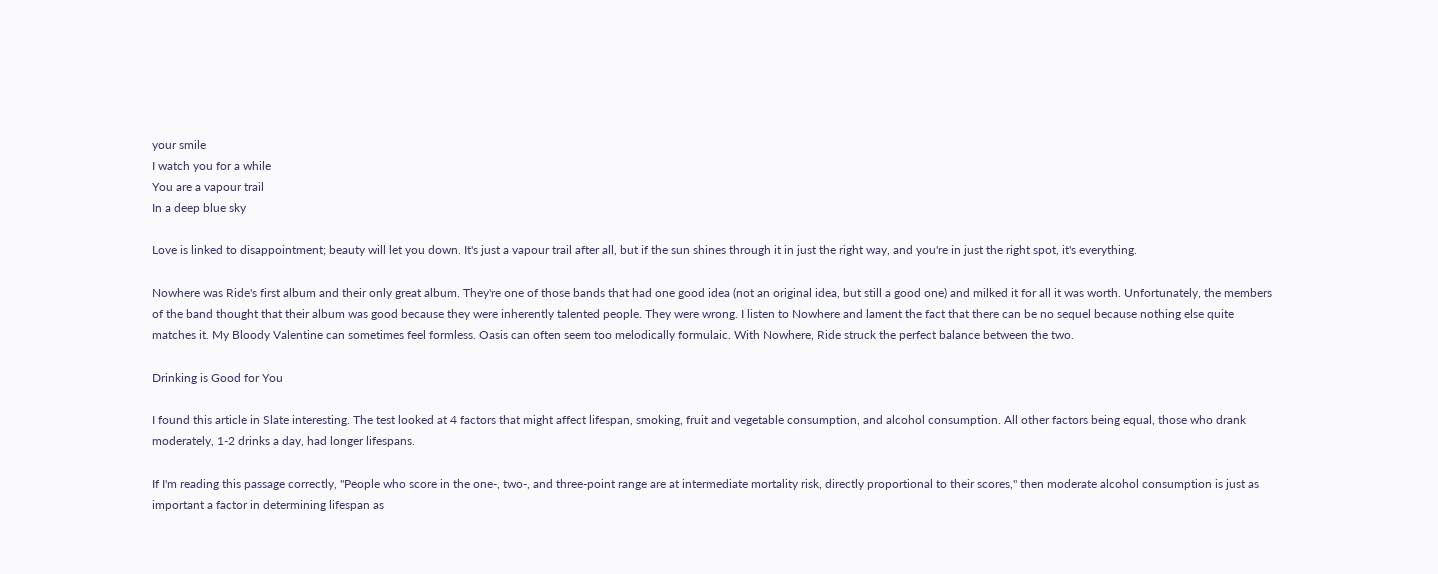your smile
I watch you for a while
You are a vapour trail
In a deep blue sky

Love is linked to disappointment; beauty will let you down. It's just a vapour trail after all, but if the sun shines through it in just the right way, and you're in just the right spot, it's everything.

Nowhere was Ride's first album and their only great album. They're one of those bands that had one good idea (not an original idea, but still a good one) and milked it for all it was worth. Unfortunately, the members of the band thought that their album was good because they were inherently talented people. They were wrong. I listen to Nowhere and lament the fact that there can be no sequel because nothing else quite matches it. My Bloody Valentine can sometimes feel formless. Oasis can often seem too melodically formulaic. With Nowhere, Ride struck the perfect balance between the two.

Drinking is Good for You

I found this article in Slate interesting. The test looked at 4 factors that might affect lifespan, smoking, fruit and vegetable consumption, and alcohol consumption. All other factors being equal, those who drank moderately, 1-2 drinks a day, had longer lifespans.

If I'm reading this passage correctly, "People who score in the one-, two-, and three-point range are at intermediate mortality risk, directly proportional to their scores," then moderate alcohol consumption is just as important a factor in determining lifespan as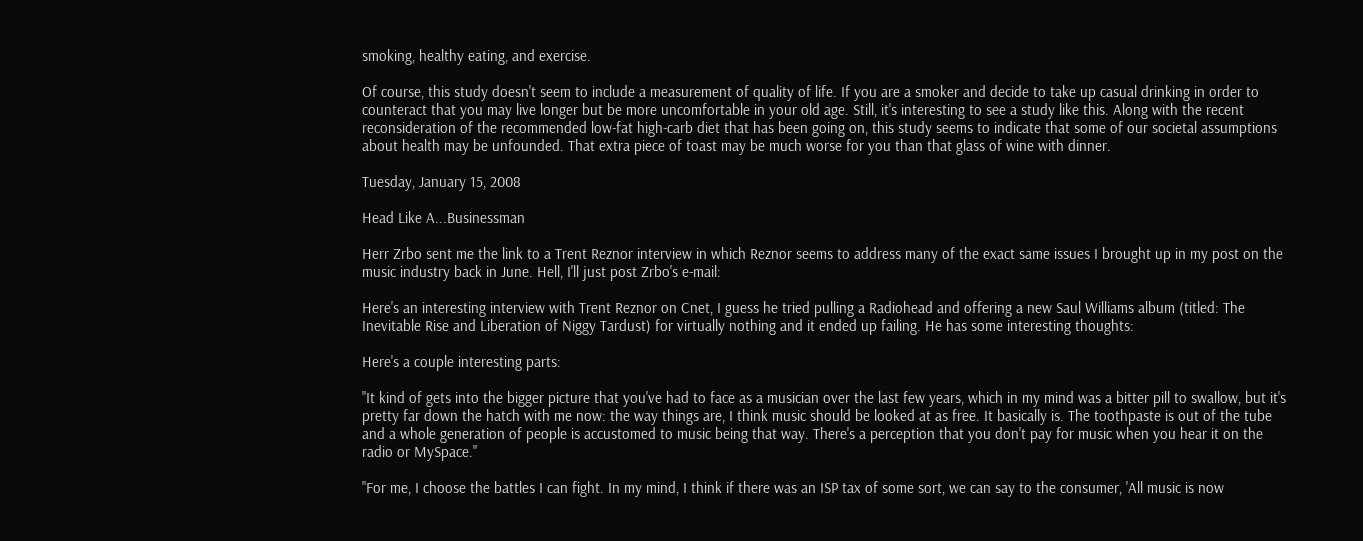smoking, healthy eating, and exercise.

Of course, this study doesn't seem to include a measurement of quality of life. If you are a smoker and decide to take up casual drinking in order to counteract that you may live longer but be more uncomfortable in your old age. Still, it's interesting to see a study like this. Along with the recent reconsideration of the recommended low-fat high-carb diet that has been going on, this study seems to indicate that some of our societal assumptions about health may be unfounded. That extra piece of toast may be much worse for you than that glass of wine with dinner.

Tuesday, January 15, 2008

Head Like A...Businessman

Herr Zrbo sent me the link to a Trent Reznor interview in which Reznor seems to address many of the exact same issues I brought up in my post on the music industry back in June. Hell, I'll just post Zrbo's e-mail:

Here's an interesting interview with Trent Reznor on Cnet, I guess he tried pulling a Radiohead and offering a new Saul Williams album (titled: The Inevitable Rise and Liberation of Niggy Tardust) for virtually nothing and it ended up failing. He has some interesting thoughts:

Here's a couple interesting parts:

"It kind of gets into the bigger picture that you've had to face as a musician over the last few years, which in my mind was a bitter pill to swallow, but it's pretty far down the hatch with me now: the way things are, I think music should be looked at as free. It basically is. The toothpaste is out of the tube and a whole generation of people is accustomed to music being that way. There's a perception that you don't pay for music when you hear it on the radio or MySpace."

"For me, I choose the battles I can fight. In my mind, I think if there was an ISP tax of some sort, we can say to the consumer, 'All music is now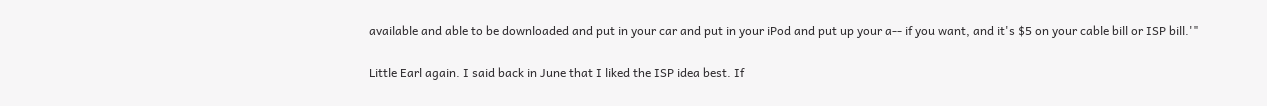available and able to be downloaded and put in your car and put in your iPod and put up your a-- if you want, and it's $5 on your cable bill or ISP bill.'"

Little Earl again. I said back in June that I liked the ISP idea best. If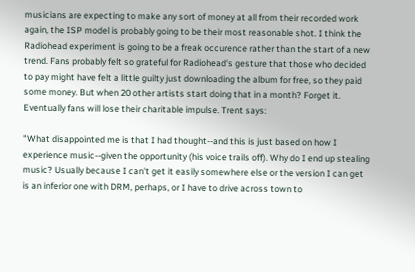musicians are expecting to make any sort of money at all from their recorded work again, the ISP model is probably going to be their most reasonable shot. I think the Radiohead experiment is going to be a freak occurence rather than the start of a new trend. Fans probably felt so grateful for Radiohead's gesture that those who decided to pay might have felt a little guilty just downloading the album for free, so they paid some money. But when 20 other artists start doing that in a month? Forget it. Eventually fans will lose their charitable impulse. Trent says:

"What disappointed me is that I had thought--and this is just based on how I experience music--given the opportunity (his voice trails off). Why do I end up stealing music? Usually because I can't get it easily somewhere else or the version I can get is an inferior one with DRM, perhaps, or I have to drive across town to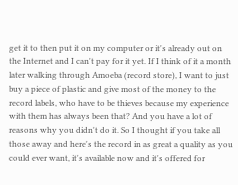get it to then put it on my computer or it's already out on the Internet and I can't pay for it yet. If I think of it a month later walking through Amoeba (record store), I want to just buy a piece of plastic and give most of the money to the record labels, who have to be thieves because my experience with them has always been that? And you have a lot of reasons why you didn't do it. So I thought if you take all those away and here's the record in as great a quality as you could ever want, it's available now and it's offered for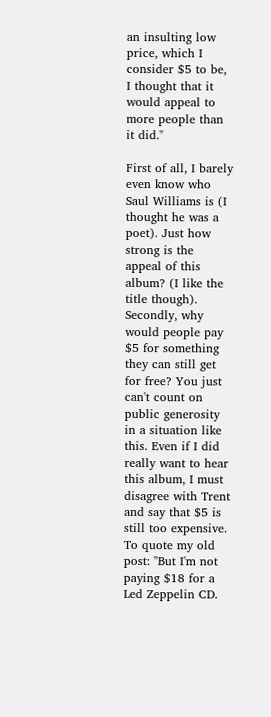an insulting low price, which I consider $5 to be, I thought that it would appeal to more people than it did."

First of all, I barely even know who Saul Williams is (I thought he was a poet). Just how strong is the appeal of this album? (I like the title though). Secondly, why would people pay $5 for something they can still get for free? You just can't count on public generosity in a situation like this. Even if I did really want to hear this album, I must disagree with Trent and say that $5 is still too expensive. To quote my old post: "But I'm not paying $18 for a Led Zeppelin CD.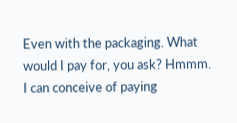Even with the packaging. What would I pay for, you ask? Hmmm. I can conceive of paying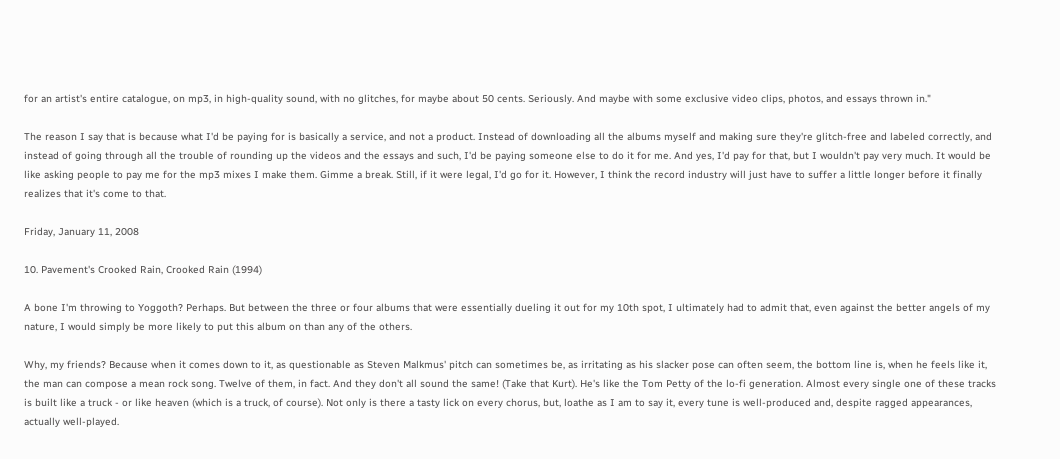for an artist's entire catalogue, on mp3, in high-quality sound, with no glitches, for maybe about 50 cents. Seriously. And maybe with some exclusive video clips, photos, and essays thrown in."

The reason I say that is because what I'd be paying for is basically a service, and not a product. Instead of downloading all the albums myself and making sure they're glitch-free and labeled correctly, and instead of going through all the trouble of rounding up the videos and the essays and such, I'd be paying someone else to do it for me. And yes, I'd pay for that, but I wouldn't pay very much. It would be like asking people to pay me for the mp3 mixes I make them. Gimme a break. Still, if it were legal, I'd go for it. However, I think the record industry will just have to suffer a little longer before it finally realizes that it's come to that.

Friday, January 11, 2008

10. Pavement's Crooked Rain, Crooked Rain (1994)

A bone I'm throwing to Yoggoth? Perhaps. But between the three or four albums that were essentially dueling it out for my 10th spot, I ultimately had to admit that, even against the better angels of my nature, I would simply be more likely to put this album on than any of the others.

Why, my friends? Because when it comes down to it, as questionable as Steven Malkmus' pitch can sometimes be, as irritating as his slacker pose can often seem, the bottom line is, when he feels like it, the man can compose a mean rock song. Twelve of them, in fact. And they don't all sound the same! (Take that Kurt). He's like the Tom Petty of the lo-fi generation. Almost every single one of these tracks is built like a truck - or like heaven (which is a truck, of course). Not only is there a tasty lick on every chorus, but, loathe as I am to say it, every tune is well-produced and, despite ragged appearances, actually well-played.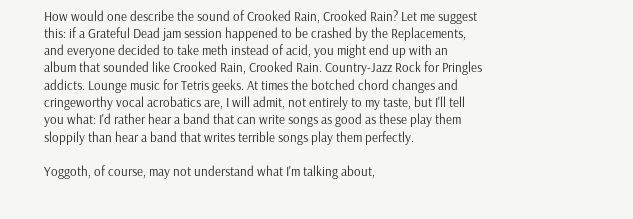How would one describe the sound of Crooked Rain, Crooked Rain? Let me suggest this: if a Grateful Dead jam session happened to be crashed by the Replacements, and everyone decided to take meth instead of acid, you might end up with an album that sounded like Crooked Rain, Crooked Rain. Country-Jazz Rock for Pringles addicts. Lounge music for Tetris geeks. At times the botched chord changes and cringeworthy vocal acrobatics are, I will admit, not entirely to my taste, but I'll tell you what: I'd rather hear a band that can write songs as good as these play them sloppily than hear a band that writes terrible songs play them perfectly.

Yoggoth, of course, may not understand what I'm talking about,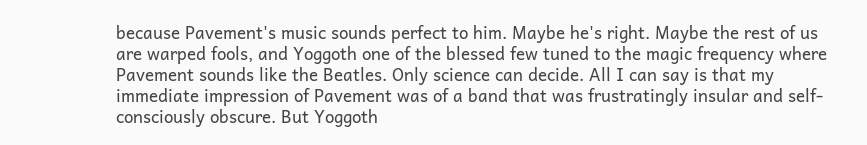because Pavement's music sounds perfect to him. Maybe he's right. Maybe the rest of us are warped fools, and Yoggoth one of the blessed few tuned to the magic frequency where Pavement sounds like the Beatles. Only science can decide. All I can say is that my immediate impression of Pavement was of a band that was frustratingly insular and self-consciously obscure. But Yoggoth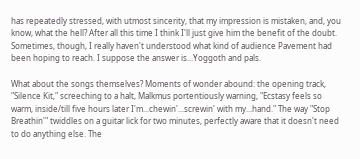has repeatedly stressed, with utmost sincerity, that my impression is mistaken, and, you know, what the hell? After all this time I think I'll just give him the benefit of the doubt. Sometimes, though, I really haven't understood what kind of audience Pavement had been hoping to reach. I suppose the answer is...Yoggoth and pals.

What about the songs themselves? Moments of wonder abound: the opening track, "Silence Kit," screeching to a halt, Malkmus portentiously warning, "Ecstasy feels so warm, inside/till five hours later I'm...chewin'...screwin' with my...hand." The way "Stop Breathin'" twiddles on a guitar lick for two minutes, perfectly aware that it doesn't need to do anything else. The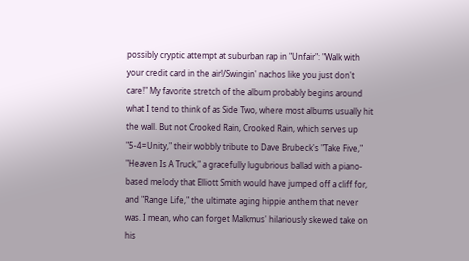possibly cryptic attempt at suburban rap in "Unfair": "Walk with your credit card in the air!/Swingin' nachos like you just don't care!" My favorite stretch of the album probably begins around what I tend to think of as Side Two, where most albums usually hit the wall. But not Crooked Rain, Crooked Rain, which serves up "5-4=Unity," their wobbly tribute to Dave Brubeck's "Take Five," "Heaven Is A Truck," a gracefully lugubrious ballad with a piano-based melody that Elliott Smith would have jumped off a cliff for, and "Range Life," the ultimate aging hippie anthem that never was. I mean, who can forget Malkmus' hilariously skewed take on his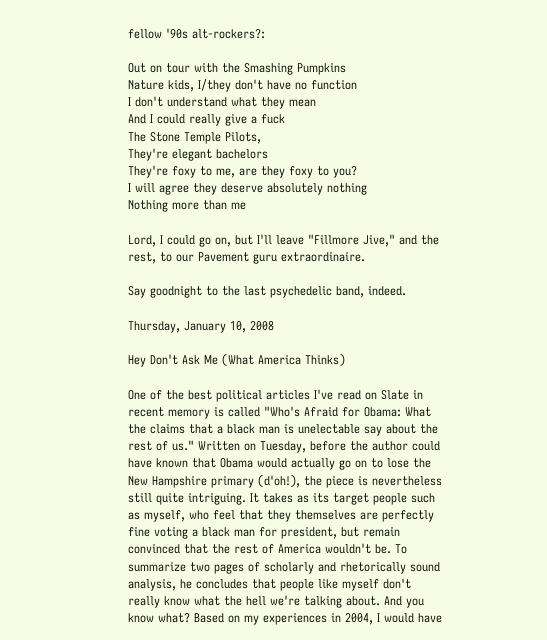fellow '90s alt-rockers?:

Out on tour with the Smashing Pumpkins
Nature kids, I/they don't have no function
I don't understand what they mean
And I could really give a fuck
The Stone Temple Pilots,
They're elegant bachelors
They're foxy to me, are they foxy to you?
I will agree they deserve absolutely nothing
Nothing more than me

Lord, I could go on, but I'll leave "Fillmore Jive," and the rest, to our Pavement guru extraordinaire.

Say goodnight to the last psychedelic band, indeed.

Thursday, January 10, 2008

Hey Don't Ask Me (What America Thinks)

One of the best political articles I've read on Slate in recent memory is called "Who's Afraid for Obama: What the claims that a black man is unelectable say about the rest of us." Written on Tuesday, before the author could have known that Obama would actually go on to lose the New Hampshire primary (d'oh!), the piece is nevertheless still quite intriguing. It takes as its target people such as myself, who feel that they themselves are perfectly fine voting a black man for president, but remain convinced that the rest of America wouldn't be. To summarize two pages of scholarly and rhetorically sound analysis, he concludes that people like myself don't really know what the hell we're talking about. And you know what? Based on my experiences in 2004, I would have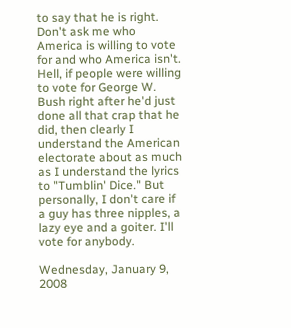to say that he is right. Don't ask me who America is willing to vote for and who America isn't. Hell, if people were willing to vote for George W. Bush right after he'd just done all that crap that he did, then clearly I understand the American electorate about as much as I understand the lyrics to "Tumblin' Dice." But personally, I don't care if a guy has three nipples, a lazy eye and a goiter. I'll vote for anybody.

Wednesday, January 9, 2008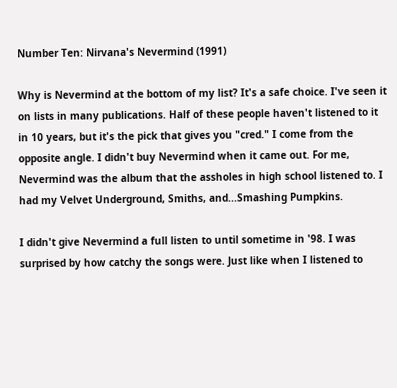Number Ten: Nirvana's Nevermind (1991)

Why is Nevermind at the bottom of my list? It's a safe choice. I've seen it on lists in many publications. Half of these people haven't listened to it in 10 years, but it's the pick that gives you "cred." I come from the opposite angle. I didn't buy Nevermind when it came out. For me, Nevermind was the album that the assholes in high school listened to. I had my Velvet Underground, Smiths, and...Smashing Pumpkins.

I didn't give Nevermind a full listen to until sometime in '98. I was surprised by how catchy the songs were. Just like when I listened to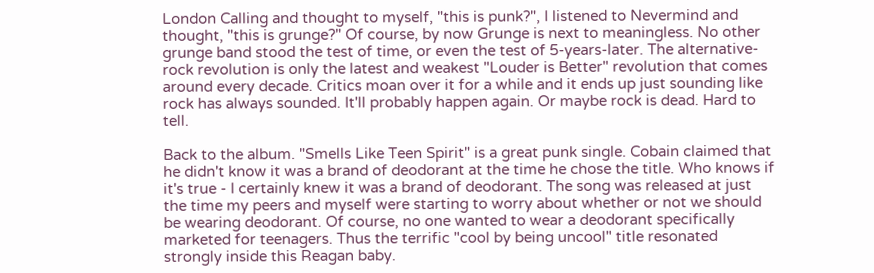London Calling and thought to myself, "this is punk?", I listened to Nevermind and thought, "this is grunge?" Of course, by now Grunge is next to meaningless. No other grunge band stood the test of time, or even the test of 5-years-later. The alternative-rock revolution is only the latest and weakest "Louder is Better" revolution that comes around every decade. Critics moan over it for a while and it ends up just sounding like rock has always sounded. It'll probably happen again. Or maybe rock is dead. Hard to tell.

Back to the album. "Smells Like Teen Spirit" is a great punk single. Cobain claimed that he didn't know it was a brand of deodorant at the time he chose the title. Who knows if it's true - I certainly knew it was a brand of deodorant. The song was released at just the time my peers and myself were starting to worry about whether or not we should be wearing deodorant. Of course, no one wanted to wear a deodorant specifically marketed for teenagers. Thus the terrific "cool by being uncool" title resonated strongly inside this Reagan baby.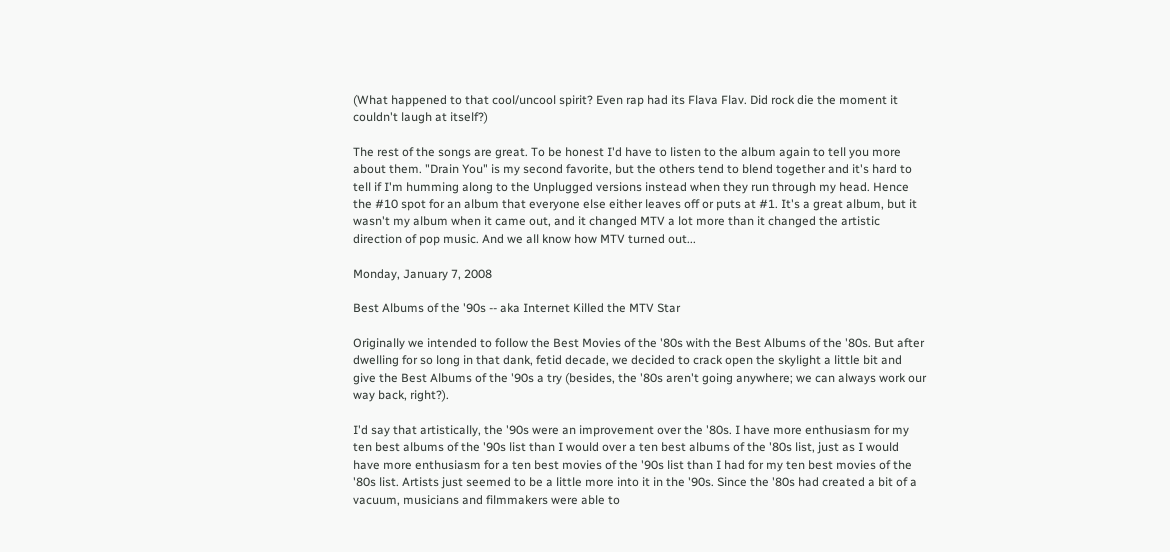(What happened to that cool/uncool spirit? Even rap had its Flava Flav. Did rock die the moment it couldn't laugh at itself?)

The rest of the songs are great. To be honest I'd have to listen to the album again to tell you more about them. "Drain You" is my second favorite, but the others tend to blend together and it's hard to tell if I'm humming along to the Unplugged versions instead when they run through my head. Hence the #10 spot for an album that everyone else either leaves off or puts at #1. It's a great album, but it wasn't my album when it came out, and it changed MTV a lot more than it changed the artistic direction of pop music. And we all know how MTV turned out...

Monday, January 7, 2008

Best Albums of the '90s -- aka Internet Killed the MTV Star

Originally we intended to follow the Best Movies of the '80s with the Best Albums of the '80s. But after dwelling for so long in that dank, fetid decade, we decided to crack open the skylight a little bit and give the Best Albums of the '90s a try (besides, the '80s aren't going anywhere; we can always work our way back, right?).

I'd say that artistically, the '90s were an improvement over the '80s. I have more enthusiasm for my ten best albums of the '90s list than I would over a ten best albums of the '80s list, just as I would have more enthusiasm for a ten best movies of the '90s list than I had for my ten best movies of the '80s list. Artists just seemed to be a little more into it in the '90s. Since the '80s had created a bit of a vacuum, musicians and filmmakers were able to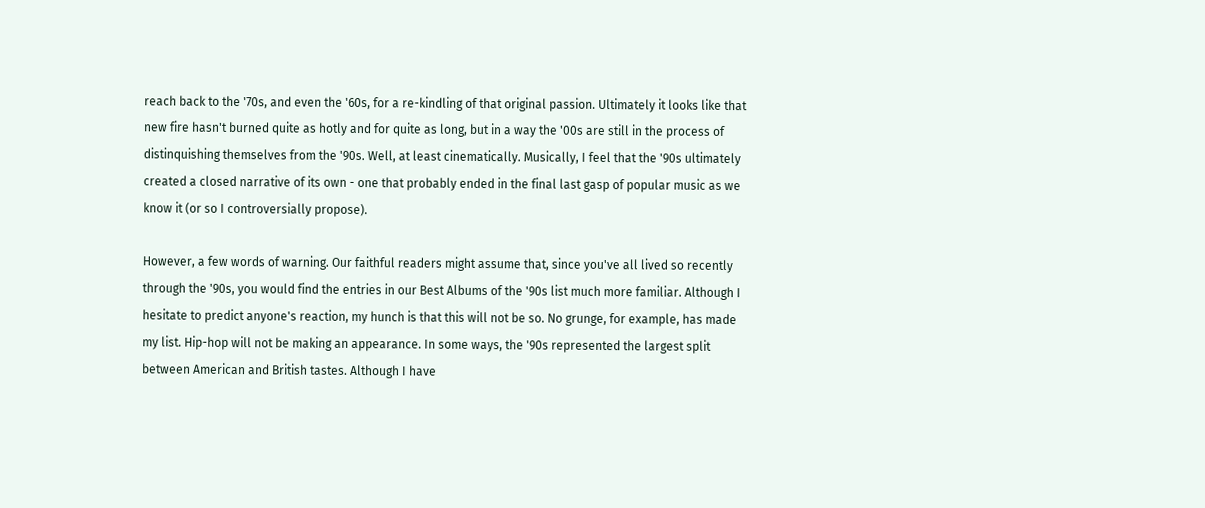reach back to the '70s, and even the '60s, for a re-kindling of that original passion. Ultimately it looks like that new fire hasn't burned quite as hotly and for quite as long, but in a way the '00s are still in the process of distinquishing themselves from the '90s. Well, at least cinematically. Musically, I feel that the '90s ultimately created a closed narrative of its own - one that probably ended in the final last gasp of popular music as we know it (or so I controversially propose).

However, a few words of warning. Our faithful readers might assume that, since you've all lived so recently through the '90s, you would find the entries in our Best Albums of the '90s list much more familiar. Although I hesitate to predict anyone's reaction, my hunch is that this will not be so. No grunge, for example, has made my list. Hip-hop will not be making an appearance. In some ways, the '90s represented the largest split between American and British tastes. Although I have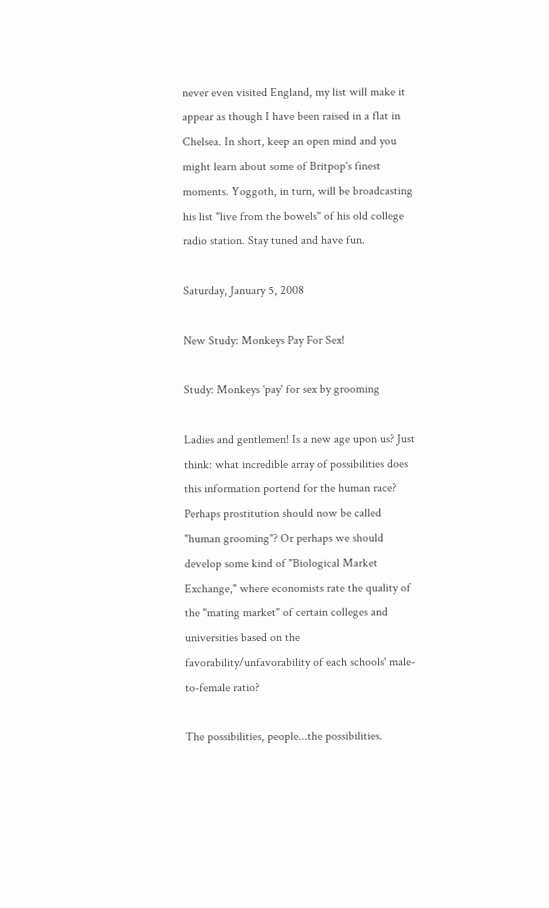never even visited England, my list will make it appear as though I have been raised in a flat in Chelsea. In short, keep an open mind and you might learn about some of Britpop's finest moments. Yoggoth, in turn, will be broadcasting his list "live from the bowels" of his old college radio station. Stay tuned and have fun.

Saturday, January 5, 2008

New Study: Monkeys Pay For Sex!

Study: Monkeys 'pay' for sex by grooming

Ladies and gentlemen! Is a new age upon us? Just think: what incredible array of possibilities does this information portend for the human race? Perhaps prostitution should now be called "human grooming"? Or perhaps we should develop some kind of "Biological Market Exchange," where economists rate the quality of the "mating market" of certain colleges and universities based on the favorability/unfavorability of each schools' male-to-female ratio?

The possibilities, people...the possibilities.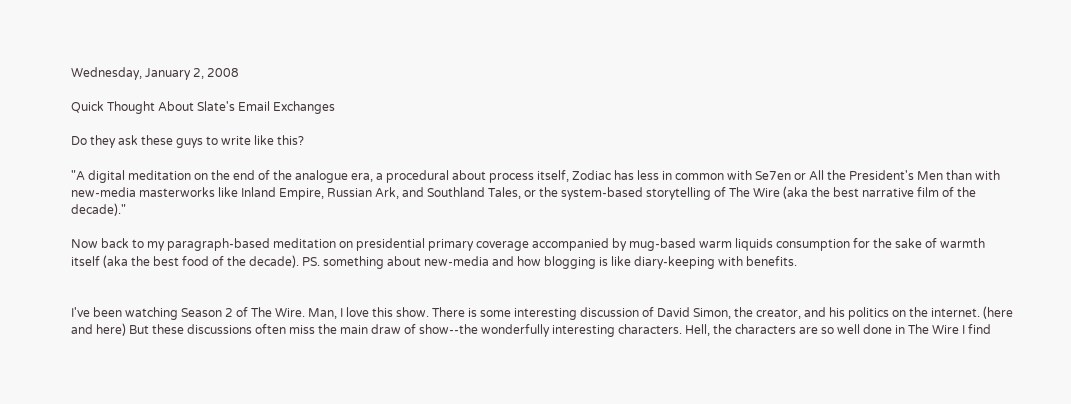Wednesday, January 2, 2008

Quick Thought About Slate's Email Exchanges

Do they ask these guys to write like this?

"A digital meditation on the end of the analogue era, a procedural about process itself, Zodiac has less in common with Se7en or All the President's Men than with new-media masterworks like Inland Empire, Russian Ark, and Southland Tales, or the system-based storytelling of The Wire (aka the best narrative film of the decade)."

Now back to my paragraph-based meditation on presidential primary coverage accompanied by mug-based warm liquids consumption for the sake of warmth itself (aka the best food of the decade). PS. something about new-media and how blogging is like diary-keeping with benefits.


I've been watching Season 2 of The Wire. Man, I love this show. There is some interesting discussion of David Simon, the creator, and his politics on the internet. (here and here) But these discussions often miss the main draw of show--the wonderfully interesting characters. Hell, the characters are so well done in The Wire I find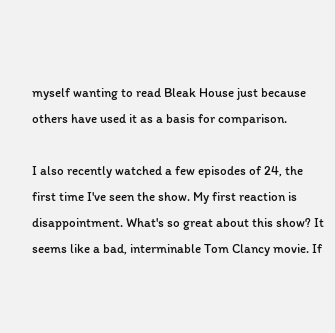myself wanting to read Bleak House just because others have used it as a basis for comparison.

I also recently watched a few episodes of 24, the first time I've seen the show. My first reaction is disappointment. What's so great about this show? It seems like a bad, interminable Tom Clancy movie. If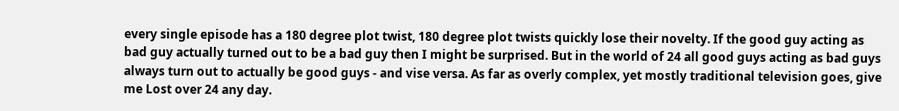every single episode has a 180 degree plot twist, 180 degree plot twists quickly lose their novelty. If the good guy acting as bad guy actually turned out to be a bad guy then I might be surprised. But in the world of 24 all good guys acting as bad guys always turn out to actually be good guys - and vise versa. As far as overly complex, yet mostly traditional television goes, give me Lost over 24 any day.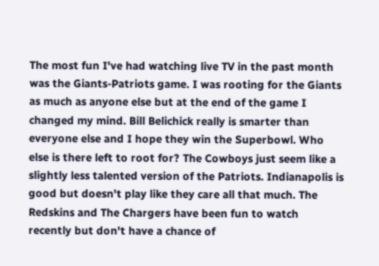The most fun I've had watching live TV in the past month was the Giants-Patriots game. I was rooting for the Giants as much as anyone else but at the end of the game I changed my mind. Bill Belichick really is smarter than everyone else and I hope they win the Superbowl. Who else is there left to root for? The Cowboys just seem like a slightly less talented version of the Patriots. Indianapolis is good but doesn't play like they care all that much. The Redskins and The Chargers have been fun to watch recently but don't have a chance of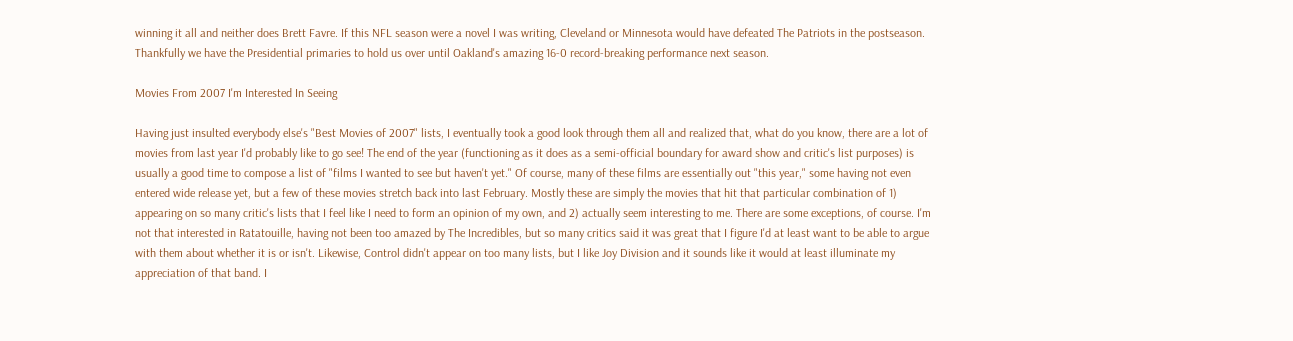winning it all and neither does Brett Favre. If this NFL season were a novel I was writing, Cleveland or Minnesota would have defeated The Patriots in the postseason. Thankfully we have the Presidential primaries to hold us over until Oakland's amazing 16-0 record-breaking performance next season.

Movies From 2007 I'm Interested In Seeing

Having just insulted everybody else's "Best Movies of 2007" lists, I eventually took a good look through them all and realized that, what do you know, there are a lot of movies from last year I'd probably like to go see! The end of the year (functioning as it does as a semi-official boundary for award show and critic's list purposes) is usually a good time to compose a list of "films I wanted to see but haven't yet." Of course, many of these films are essentially out "this year," some having not even entered wide release yet, but a few of these movies stretch back into last February. Mostly these are simply the movies that hit that particular combination of 1) appearing on so many critic's lists that I feel like I need to form an opinion of my own, and 2) actually seem interesting to me. There are some exceptions, of course. I'm not that interested in Ratatouille, having not been too amazed by The Incredibles, but so many critics said it was great that I figure I'd at least want to be able to argue with them about whether it is or isn't. Likewise, Control didn't appear on too many lists, but I like Joy Division and it sounds like it would at least illuminate my appreciation of that band. I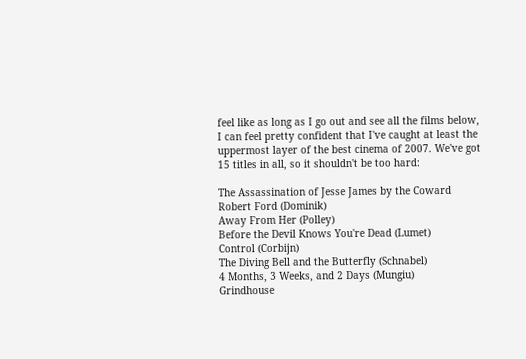feel like as long as I go out and see all the films below, I can feel pretty confident that I've caught at least the uppermost layer of the best cinema of 2007. We've got 15 titles in all, so it shouldn't be too hard:

The Assassination of Jesse James by the Coward Robert Ford (Dominik)
Away From Her (Polley)
Before the Devil Knows You're Dead (Lumet)
Control (Corbijn)
The Diving Bell and the Butterfly (Schnabel)
4 Months, 3 Weeks, and 2 Days (Mungiu)
Grindhouse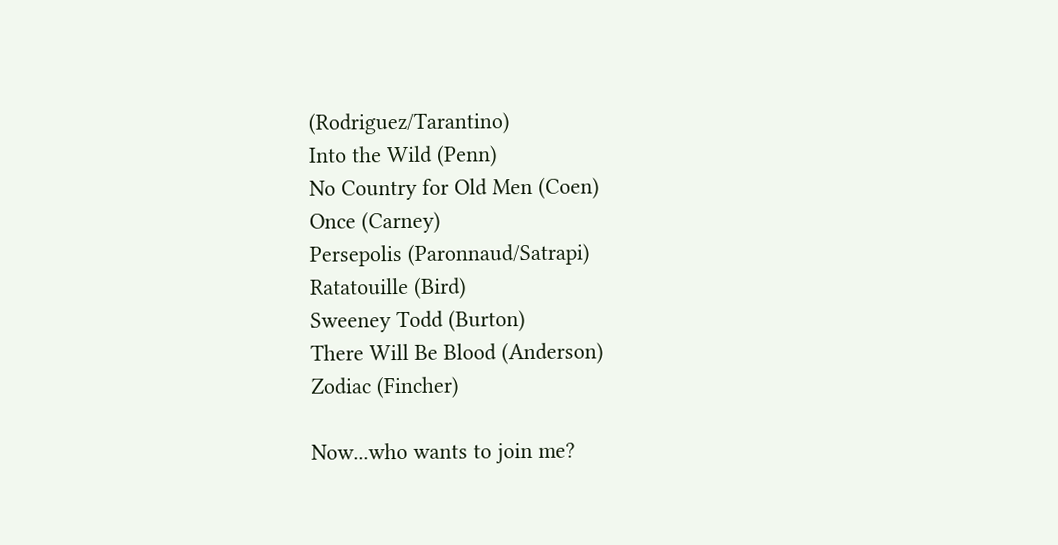(Rodriguez/Tarantino)
Into the Wild (Penn)
No Country for Old Men (Coen)
Once (Carney)
Persepolis (Paronnaud/Satrapi)
Ratatouille (Bird)
Sweeney Todd (Burton)
There Will Be Blood (Anderson)
Zodiac (Fincher)

Now...who wants to join me?